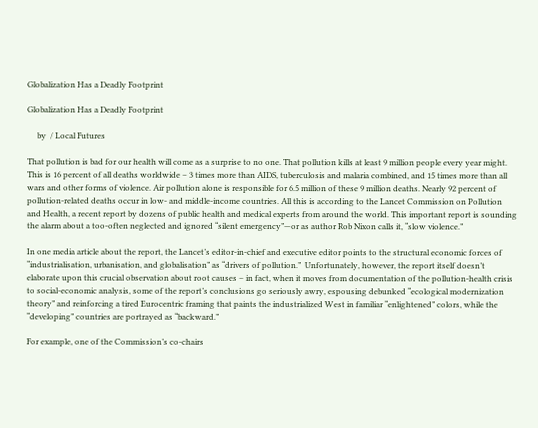Globalization Has a Deadly Footprint

Globalization Has a Deadly Footprint

     by  / Local Futures

That pollution is bad for our health will come as a surprise to no one. That pollution kills at least 9 million people every year might. This is 16 percent of all deaths worldwide – 3 times more than AIDS, tuberculosis and malaria combined, and 15 times more than all wars and other forms of violence. Air pollution alone is responsible for 6.5 million of these 9 million deaths. Nearly 92 percent of pollution-related deaths occur in low- and middle-income countries. All this is according to the Lancet Commission on Pollution and Health, a recent report by dozens of public health and medical experts from around the world. This important report is sounding the alarm about a too-often neglected and ignored “silent emergency”—or as author Rob Nixon calls it, “slow violence.”

In one media article about the report, the Lancet’s editor-in-chief and executive editor points to the structural economic forces of “industrialisation, urbanisation, and globalisation” as “drivers of pollution.”  Unfortunately, however, the report itself doesn’t elaborate upon this crucial observation about root causes – in fact, when it moves from documentation of the pollution-health crisis to social-economic analysis, some of the report’s conclusions go seriously awry, espousing debunked “ecological modernization theory” and reinforcing a tired Eurocentric framing that paints the industrialized West in familiar “enlightened” colors, while the “developing” countries are portrayed as “backward.”

For example, one of the Commission’s co-chairs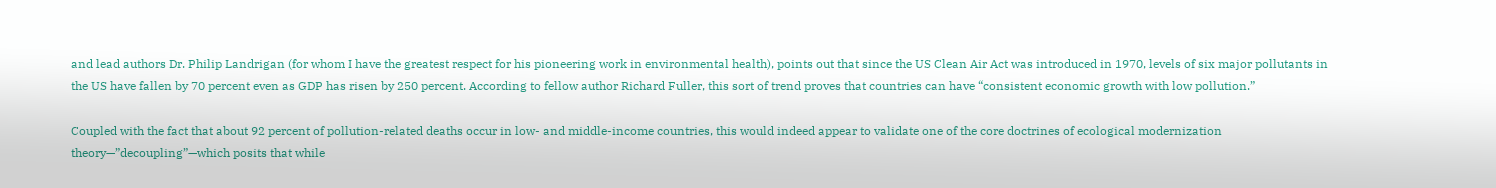and lead authors Dr. Philip Landrigan (for whom I have the greatest respect for his pioneering work in environmental health), points out that since the US Clean Air Act was introduced in 1970, levels of six major pollutants in the US have fallen by 70 percent even as GDP has risen by 250 percent. According to fellow author Richard Fuller, this sort of trend proves that countries can have “consistent economic growth with low pollution.”

Coupled with the fact that about 92 percent of pollution-related deaths occur in low- and middle-income countries, this would indeed appear to validate one of the core doctrines of ecological modernization theory—”decoupling”—which posits that while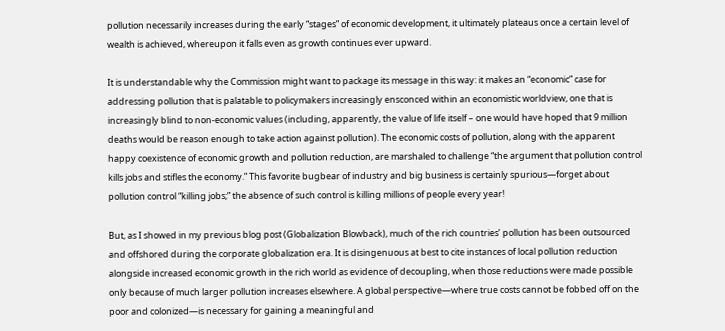pollution necessarily increases during the early “stages” of economic development, it ultimately plateaus once a certain level of wealth is achieved, whereupon it falls even as growth continues ever upward.

It is understandable why the Commission might want to package its message in this way: it makes an “economic” case for addressing pollution that is palatable to policymakers increasingly ensconced within an economistic worldview, one that is increasingly blind to non-economic values (including, apparently, the value of life itself – one would have hoped that 9 million deaths would be reason enough to take action against pollution). The economic costs of pollution, along with the apparent happy coexistence of economic growth and pollution reduction, are marshaled to challenge “the argument that pollution control kills jobs and stifles the economy.” This favorite bugbear of industry and big business is certainly spurious—forget about pollution control “killing jobs;” the absence of such control is killing millions of people every year!

But, as I showed in my previous blog post (Globalization Blowback), much of the rich countries’ pollution has been outsourced and offshored during the corporate globalization era. It is disingenuous at best to cite instances of local pollution reduction alongside increased economic growth in the rich world as evidence of decoupling, when those reductions were made possible only because of much larger pollution increases elsewhere. A global perspective—where true costs cannot be fobbed off on the poor and colonized—is necessary for gaining a meaningful and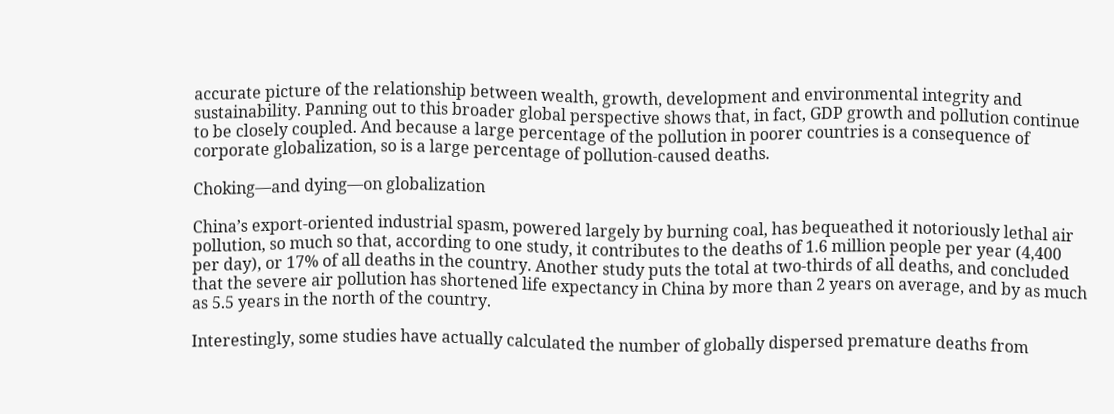accurate picture of the relationship between wealth, growth, development and environmental integrity and sustainability. Panning out to this broader global perspective shows that, in fact, GDP growth and pollution continue to be closely coupled. And because a large percentage of the pollution in poorer countries is a consequence of corporate globalization, so is a large percentage of pollution-caused deaths.

Choking—and dying—on globalization

China’s export-oriented industrial spasm, powered largely by burning coal, has bequeathed it notoriously lethal air pollution, so much so that, according to one study, it contributes to the deaths of 1.6 million people per year (4,400 per day), or 17% of all deaths in the country. Another study puts the total at two-thirds of all deaths, and concluded that the severe air pollution has shortened life expectancy in China by more than 2 years on average, and by as much as 5.5 years in the north of the country.

Interestingly, some studies have actually calculated the number of globally dispersed premature deaths from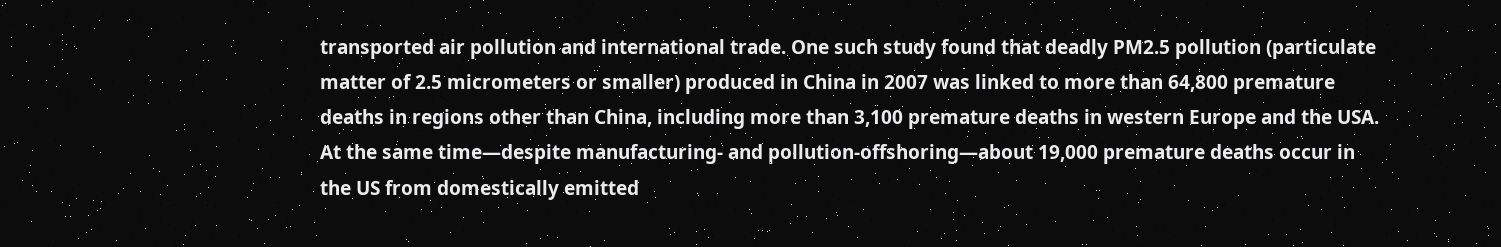transported air pollution and international trade. One such study found that deadly PM2.5 pollution (particulate matter of 2.5 micrometers or smaller) produced in China in 2007 was linked to more than 64,800 premature deaths in regions other than China, including more than 3,100 premature deaths in western Europe and the USA. At the same time—despite manufacturing- and pollution-offshoring—about 19,000 premature deaths occur in the US from domestically emitted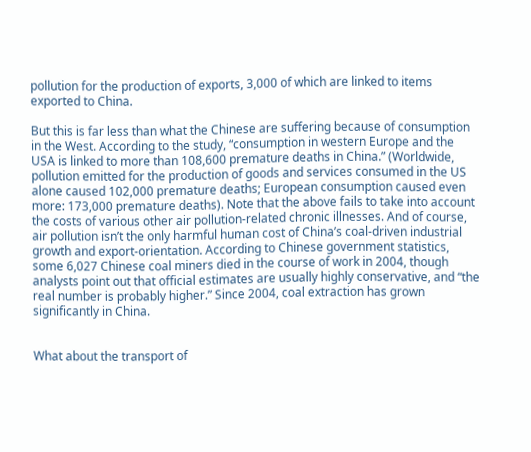pollution for the production of exports, 3,000 of which are linked to items exported to China.

But this is far less than what the Chinese are suffering because of consumption in the West. According to the study, “consumption in western Europe and the USA is linked to more than 108,600 premature deaths in China.” (Worldwide, pollution emitted for the production of goods and services consumed in the US alone caused 102,000 premature deaths; European consumption caused even more: 173,000 premature deaths). Note that the above fails to take into account the costs of various other air pollution-related chronic illnesses. And of course, air pollution isn’t the only harmful human cost of China’s coal-driven industrial growth and export-orientation. According to Chinese government statistics, some 6,027 Chinese coal miners died in the course of work in 2004, though analysts point out that official estimates are usually highly conservative, and “the real number is probably higher.” Since 2004, coal extraction has grown significantly in China.


What about the transport of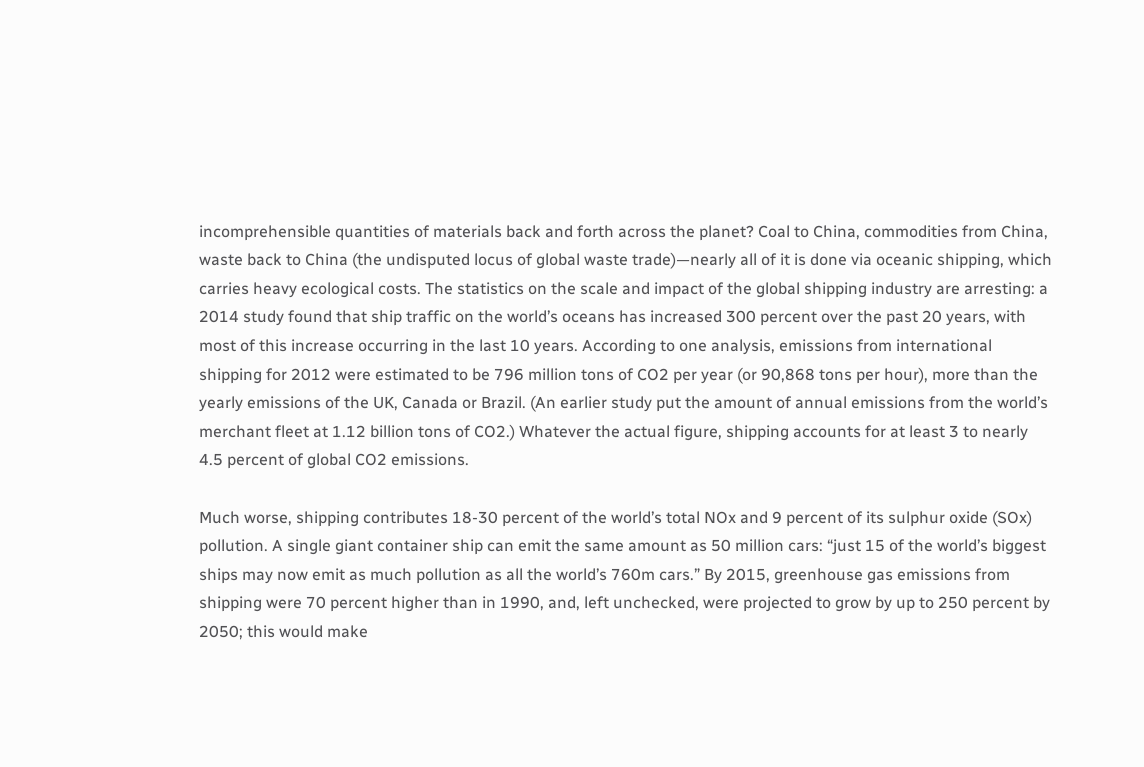incomprehensible quantities of materials back and forth across the planet? Coal to China, commodities from China, waste back to China (the undisputed locus of global waste trade)—nearly all of it is done via oceanic shipping, which carries heavy ecological costs. The statistics on the scale and impact of the global shipping industry are arresting: a 2014 study found that ship traffic on the world’s oceans has increased 300 percent over the past 20 years, with most of this increase occurring in the last 10 years. According to one analysis, emissions from international shipping for 2012 were estimated to be 796 million tons of CO2 per year (or 90,868 tons per hour), more than the yearly emissions of the UK, Canada or Brazil. (An earlier study put the amount of annual emissions from the world’s merchant fleet at 1.12 billion tons of CO2.) Whatever the actual figure, shipping accounts for at least 3 to nearly 4.5 percent of global CO2 emissions.

Much worse, shipping contributes 18-30 percent of the world’s total NOx and 9 percent of its sulphur oxide (SOx) pollution. A single giant container ship can emit the same amount as 50 million cars: “just 15 of the world’s biggest ships may now emit as much pollution as all the world’s 760m cars.” By 2015, greenhouse gas emissions from shipping were 70 percent higher than in 1990, and, left unchecked, were projected to grow by up to 250 percent by 2050; this would make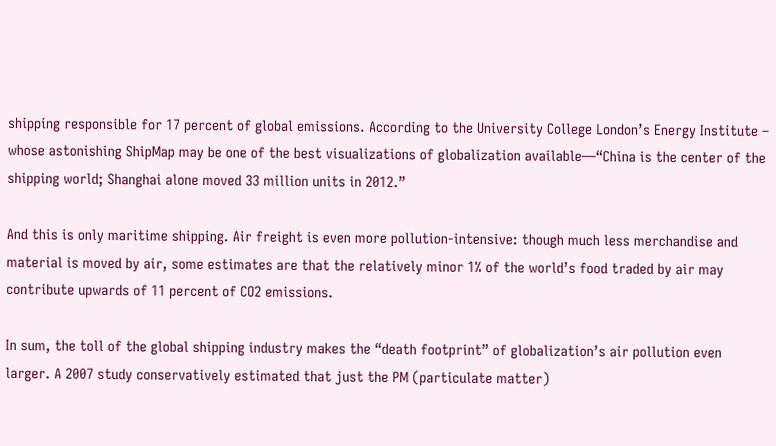shipping responsible for 17 percent of global emissions. According to the University College London’s Energy Institute – whose astonishing ShipMap may be one of the best visualizations of globalization available—“China is the center of the shipping world; Shanghai alone moved 33 million units in 2012.”

And this is only maritime shipping. Air freight is even more pollution-intensive: though much less merchandise and material is moved by air, some estimates are that the relatively minor 1% of the world’s food traded by air may contribute upwards of 11 percent of CO2 emissions.

In sum, the toll of the global shipping industry makes the “death footprint” of globalization’s air pollution even larger. A 2007 study conservatively estimated that just the PM (particulate matter)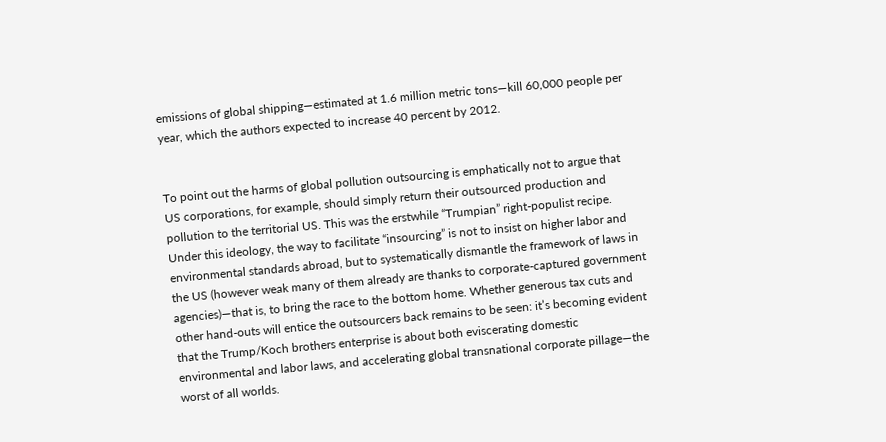emissions of global shipping—estimated at 1.6 million metric tons—kill 60,000 people per year, which the authors expected to increase 40 percent by 2012.


To point out the harms of global pollution outsourcing is emphatically not to argue that US corporations, for example, should simply return their outsourced production and pollution to the territorial US. This was the erstwhile “Trumpian” right-populist recipe. Under this ideology, the way to facilitate “insourcing” is not to insist on higher labor and environmental standards abroad, but to systematically dismantle the framework of laws in the US (however weak many of them already are thanks to corporate-captured government agencies)—that is, to bring the race to the bottom home. Whether generous tax cuts and other hand-outs will entice the outsourcers back remains to be seen: it’s becoming evident that the Trump/Koch brothers enterprise is about both eviscerating domestic environmental and labor laws, and accelerating global transnational corporate pillage—the worst of all worlds.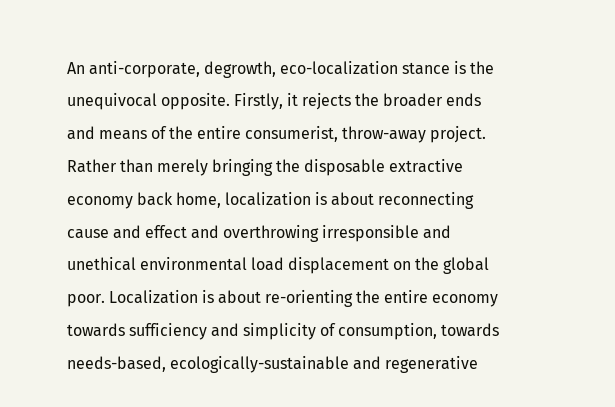An anti-corporate, degrowth, eco-localization stance is the unequivocal opposite. Firstly, it rejects the broader ends and means of the entire consumerist, throw-away project. Rather than merely bringing the disposable extractive economy back home, localization is about reconnecting cause and effect and overthrowing irresponsible and unethical environmental load displacement on the global poor. Localization is about re-orienting the entire economy towards sufficiency and simplicity of consumption, towards needs-based, ecologically-sustainable and regenerative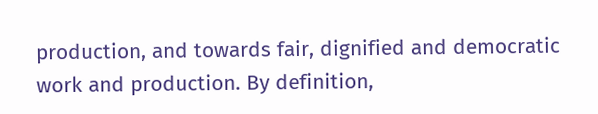production, and towards fair, dignified and democratic work and production. By definition,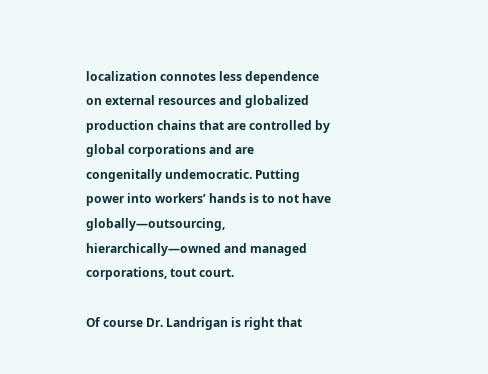localization connotes less dependence on external resources and globalized production chains that are controlled by global corporations and are congenitally undemocratic. Putting power into workers’ hands is to not have globally—outsourcing, hierarchically—owned and managed corporations, tout court.

Of course Dr. Landrigan is right that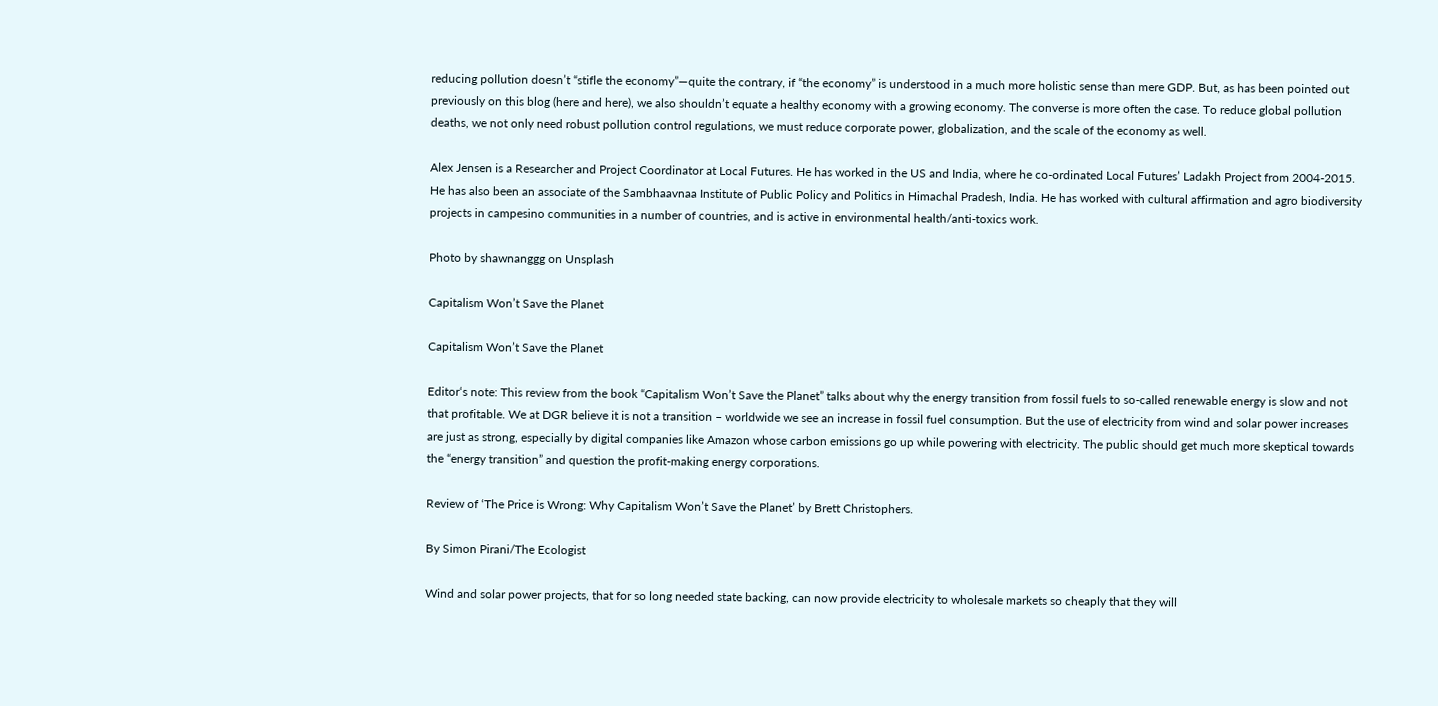reducing pollution doesn’t “stifle the economy”—quite the contrary, if “the economy” is understood in a much more holistic sense than mere GDP. But, as has been pointed out previously on this blog (here and here), we also shouldn’t equate a healthy economy with a growing economy. The converse is more often the case. To reduce global pollution deaths, we not only need robust pollution control regulations, we must reduce corporate power, globalization, and the scale of the economy as well.

Alex Jensen is a Researcher and Project Coordinator at Local Futures. He has worked in the US and India, where he co-ordinated Local Futures’ Ladakh Project from 2004-2015. He has also been an associate of the Sambhaavnaa Institute of Public Policy and Politics in Himachal Pradesh, India. He has worked with cultural affirmation and agro biodiversity projects in campesino communities in a number of countries, and is active in environmental health/anti-toxics work.

Photo by shawnanggg on Unsplash

Capitalism Won’t Save the Planet

Capitalism Won’t Save the Planet

Editor‘s note: This review from the book “Capitalism Won’t Save the Planet” talks about why the energy transition from fossil fuels to so-called renewable energy is slow and not that profitable. We at DGR believe it is not a transition – worldwide we see an increase in fossil fuel consumption. But the use of electricity from wind and solar power increases are just as strong, especially by digital companies like Amazon whose carbon emissions go up while powering with electricity. The public should get much more skeptical towards the “energy transition” and question the profit-making energy corporations.

Review of ‘The Price is Wrong: Why Capitalism Won’t Save the Planet’ by Brett Christophers.

By Simon Pirani/The Ecologist

Wind and solar power projects, that for so long needed state backing, can now provide electricity to wholesale markets so cheaply that they will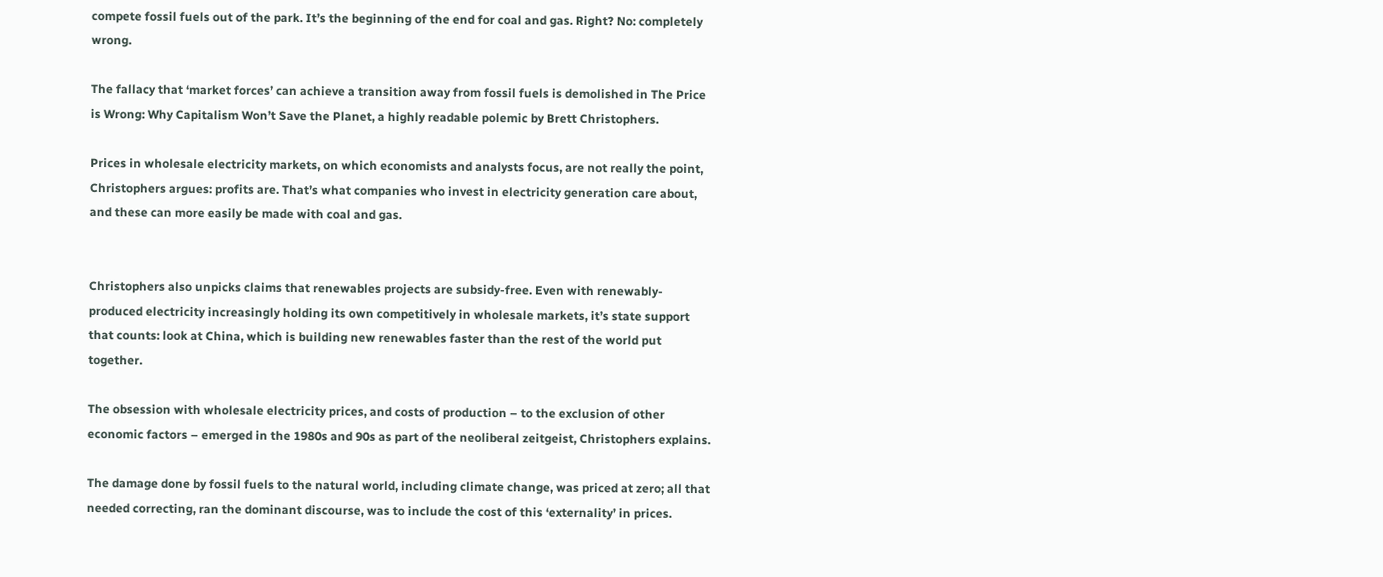compete fossil fuels out of the park. It’s the beginning of the end for coal and gas. Right? No: completely wrong.

The fallacy that ‘market forces’ can achieve a transition away from fossil fuels is demolished in The Price is Wrong: Why Capitalism Won’t Save the Planet, a highly readable polemic by Brett Christophers.

Prices in wholesale electricity markets, on which economists and analysts focus, are not really the point, Christophers argues: profits are. That’s what companies who invest in electricity generation care about, and these can more easily be made with coal and gas.


Christophers also unpicks claims that renewables projects are subsidy-free. Even with renewably-produced electricity increasingly holding its own competitively in wholesale markets, it’s state support that counts: look at China, which is building new renewables faster than the rest of the world put together.

The obsession with wholesale electricity prices, and costs of production – to the exclusion of other economic factors – emerged in the 1980s and 90s as part of the neoliberal zeitgeist, Christophers explains.

The damage done by fossil fuels to the natural world, including climate change, was priced at zero; all that needed correcting, ran the dominant discourse, was to include the cost of this ‘externality’ in prices.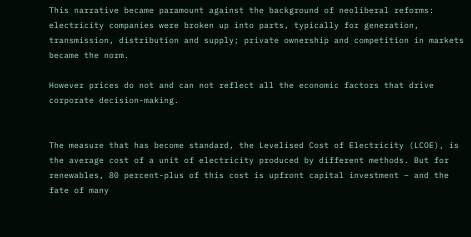This narrative became paramount against the background of neoliberal reforms: electricity companies were broken up into parts, typically for generation, transmission, distribution and supply; private ownership and competition in markets became the norm.

However prices do not and can not reflect all the economic factors that drive corporate decision-making.


The measure that has become standard, the Levelised Cost of Electricity (LCOE), is the average cost of a unit of electricity produced by different methods. But for renewables, 80 percent-plus of this cost is upfront capital investment – and the fate of many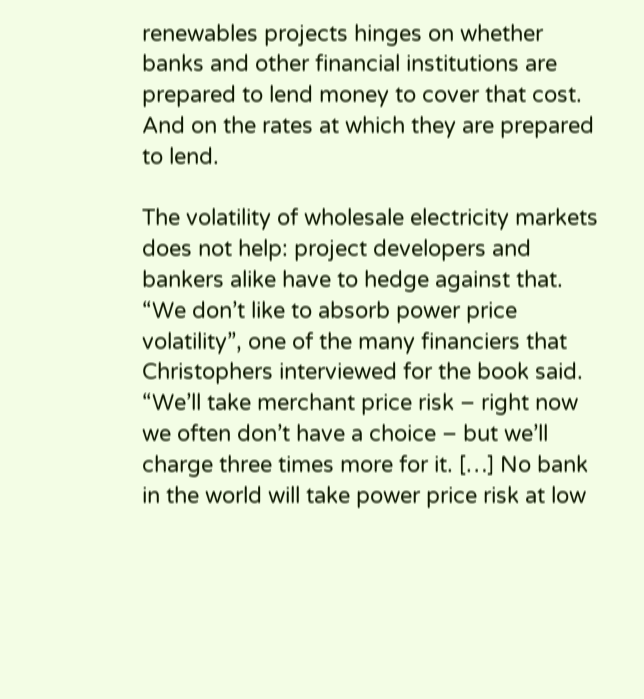renewables projects hinges on whether banks and other financial institutions are prepared to lend money to cover that cost. And on the rates at which they are prepared to lend.

The volatility of wholesale electricity markets does not help: project developers and bankers alike have to hedge against that. “We don’t like to absorb power price volatility”, one of the many financiers that Christophers interviewed for the book said. “We’ll take merchant price risk – right now we often don’t have a choice – but we’ll charge three times more for it. […] No bank in the world will take power price risk at low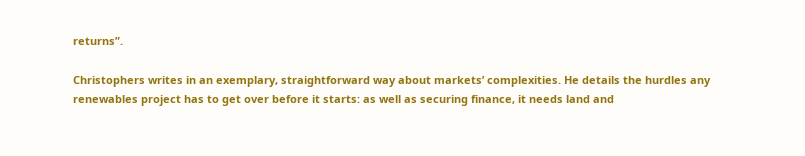returns”.

Christophers writes in an exemplary, straightforward way about markets’ complexities. He details the hurdles any renewables project has to get over before it starts: as well as securing finance, it needs land and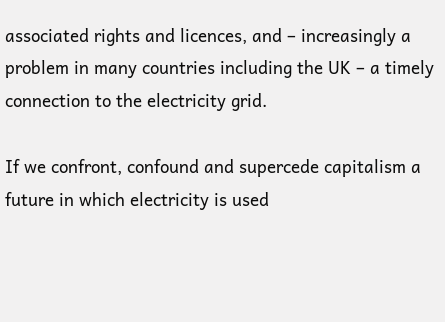associated rights and licences, and – increasingly a problem in many countries including the UK – a timely connection to the electricity grid.

If we confront, confound and supercede capitalism a future in which electricity is used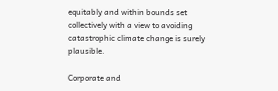equitably and within bounds set collectively with a view to avoiding catastrophic climate change is surely plausible.

Corporate and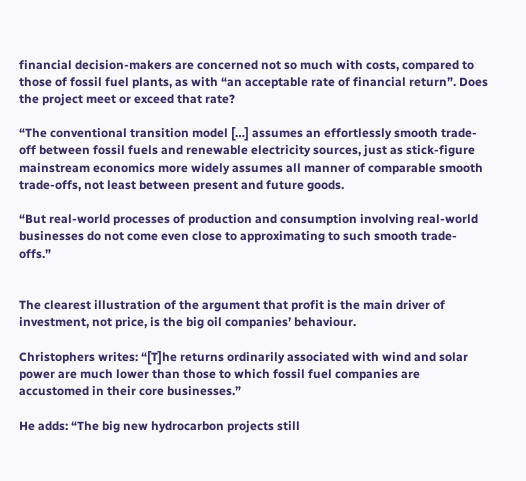financial decision-makers are concerned not so much with costs, compared to those of fossil fuel plants, as with “an acceptable rate of financial return”. Does the project meet or exceed that rate?

“The conventional transition model […] assumes an effortlessly smooth trade-off between fossil fuels and renewable electricity sources, just as stick-figure mainstream economics more widely assumes all manner of comparable smooth trade-offs, not least between present and future goods.

“But real-world processes of production and consumption involving real-world businesses do not come even close to approximating to such smooth trade-offs.”


The clearest illustration of the argument that profit is the main driver of investment, not price, is the big oil companies’ behaviour.

Christophers writes: “[T]he returns ordinarily associated with wind and solar power are much lower than those to which fossil fuel companies are accustomed in their core businesses.”

He adds: “The big new hydrocarbon projects still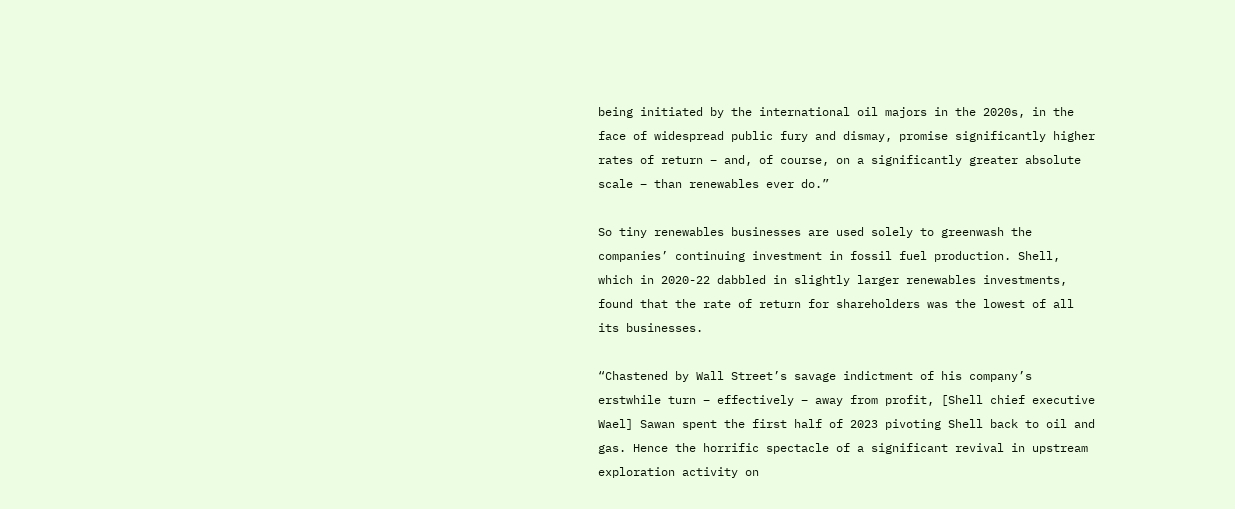being initiated by the international oil majors in the 2020s, in the face of widespread public fury and dismay, promise significantly higher rates of return – and, of course, on a significantly greater absolute scale – than renewables ever do.”

So tiny renewables businesses are used solely to greenwash the companies’ continuing investment in fossil fuel production. Shell, which in 2020-22 dabbled in slightly larger renewables investments, found that the rate of return for shareholders was the lowest of all its businesses.

“Chastened by Wall Street’s savage indictment of his company’s erstwhile turn – effectively – away from profit, [Shell chief executive Wael] Sawan spent the first half of 2023 pivoting Shell back to oil and gas. Hence the horrific spectacle of a significant revival in upstream exploration activity on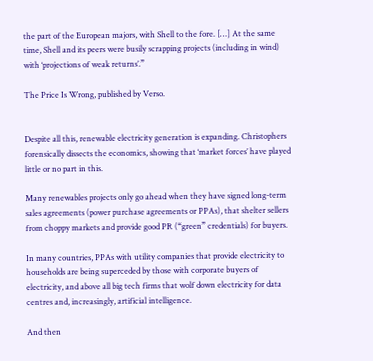the part of the European majors, with Shell to the fore. […] At the same time, Shell and its peers were busily scrapping projects (including in wind) with ‘projections of weak returns’.”

The Price Is Wrong, published by Verso.


Despite all this, renewable electricity generation is expanding. Christophers forensically dissects the economics, showing that ‘market forces’ have played little or no part in this.

Many renewables projects only go ahead when they have signed long-term sales agreements (power purchase agreements or PPAs), that shelter sellers from choppy markets and provide good PR (“green” credentials) for buyers.

In many countries, PPAs with utility companies that provide electricity to households are being superceded by those with corporate buyers of electricity, and above all big tech firms that wolf down electricity for data centres and, increasingly, artificial intelligence.

And then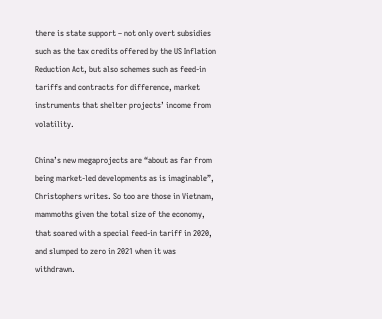there is state support – not only overt subsidies such as the tax credits offered by the US Inflation Reduction Act, but also schemes such as feed-in tariffs and contracts for difference, market instruments that shelter projects’ income from volatility.

China’s new megaprojects are “about as far from being market-led developments as is imaginable”, Christophers writes. So too are those in Vietnam, mammoths given the total size of the economy, that soared with a special feed-in tariff in 2020, and slumped to zero in 2021 when it was withdrawn.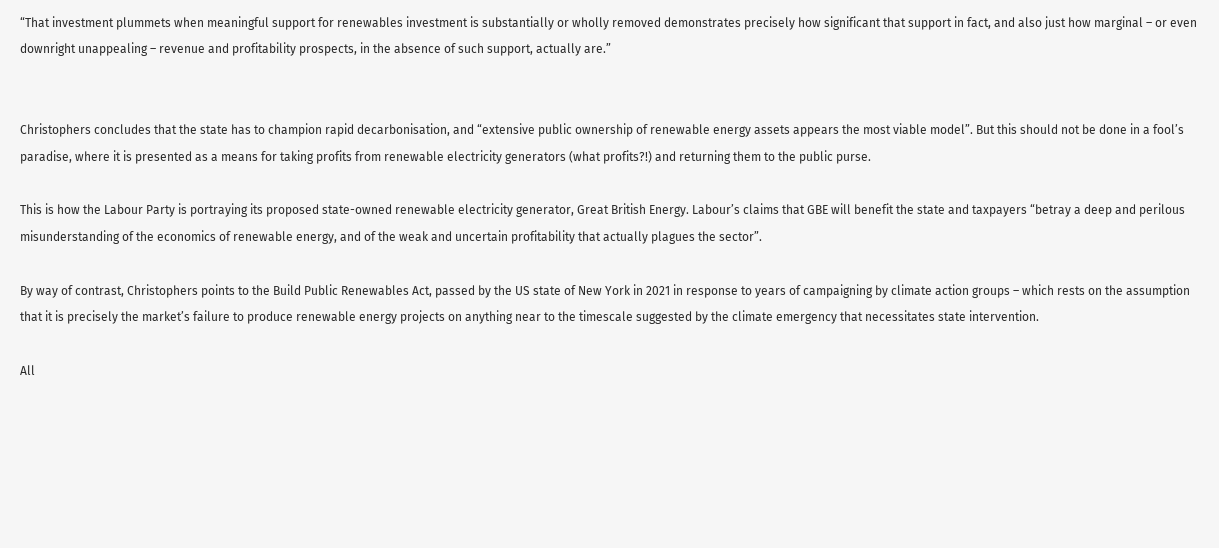“That investment plummets when meaningful support for renewables investment is substantially or wholly removed demonstrates precisely how significant that support in fact, and also just how marginal – or even downright unappealing – revenue and profitability prospects, in the absence of such support, actually are.”


Christophers concludes that the state has to champion rapid decarbonisation, and “extensive public ownership of renewable energy assets appears the most viable model”. But this should not be done in a fool’s paradise, where it is presented as a means for taking profits from renewable electricity generators (what profits?!) and returning them to the public purse.

This is how the Labour Party is portraying its proposed state-owned renewable electricity generator, Great British Energy. Labour’s claims that GBE will benefit the state and taxpayers “betray a deep and perilous misunderstanding of the economics of renewable energy, and of the weak and uncertain profitability that actually plagues the sector”.

By way of contrast, Christophers points to the Build Public Renewables Act, passed by the US state of New York in 2021 in response to years of campaigning by climate action groups – which rests on the assumption that it is precisely the market’s failure to produce renewable energy projects on anything near to the timescale suggested by the climate emergency that necessitates state intervention.

All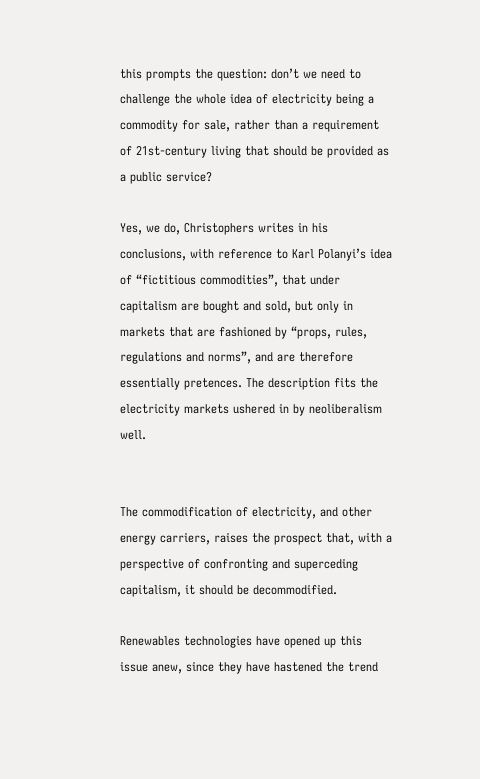this prompts the question: don’t we need to challenge the whole idea of electricity being a commodity for sale, rather than a requirement of 21st-century living that should be provided as a public service?

Yes, we do, Christophers writes in his conclusions, with reference to Karl Polanyi’s idea of “fictitious commodities”, that under capitalism are bought and sold, but only in markets that are fashioned by “props, rules, regulations and norms”, and are therefore essentially pretences. The description fits the electricity markets ushered in by neoliberalism well.


The commodification of electricity, and other energy carriers, raises the prospect that, with a perspective of confronting and superceding capitalism, it should be decommodified.

Renewables technologies have opened up this issue anew, since they have hastened the trend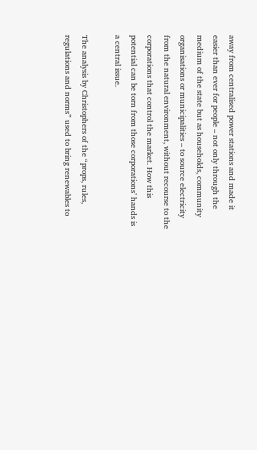away from centralised power stations and made it easier than ever for people – not only through the medium of the state but as households, community organisations or municipalities – to source electricity from the natural environment, without recourse to the corporations that control the market. How this potential can be torn from those corporations’ hands is a central issue.

The analysis by Christophers of the “props, rules, regulations and norms” used to bring renewables to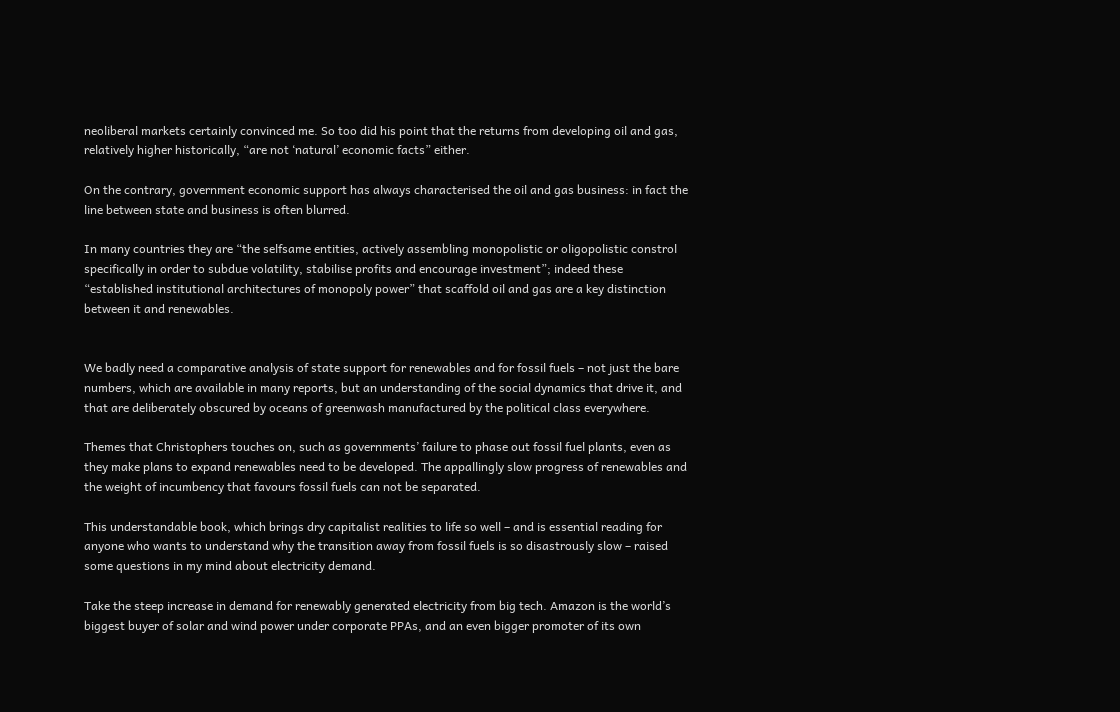neoliberal markets certainly convinced me. So too did his point that the returns from developing oil and gas, relatively higher historically, “are not ‘natural’ economic facts” either.

On the contrary, government economic support has always characterised the oil and gas business: in fact the line between state and business is often blurred.

In many countries they are “the selfsame entities, actively assembling monopolistic or oligopolistic constrol specifically in order to subdue volatility, stabilise profits and encourage investment”; indeed these “established institutional architectures of monopoly power” that scaffold oil and gas are a key distinction between it and renewables.


We badly need a comparative analysis of state support for renewables and for fossil fuels – not just the bare numbers, which are available in many reports, but an understanding of the social dynamics that drive it, and that are deliberately obscured by oceans of greenwash manufactured by the political class everywhere.

Themes that Christophers touches on, such as governments’ failure to phase out fossil fuel plants, even as they make plans to expand renewables need to be developed. The appallingly slow progress of renewables and the weight of incumbency that favours fossil fuels can not be separated.

This understandable book, which brings dry capitalist realities to life so well – and is essential reading for anyone who wants to understand why the transition away from fossil fuels is so disastrously slow – raised some questions in my mind about electricity demand.

Take the steep increase in demand for renewably generated electricity from big tech. Amazon is the world’s biggest buyer of solar and wind power under corporate PPAs, and an even bigger promoter of its own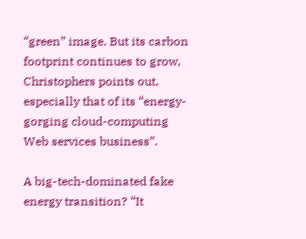“green” image. But its carbon footprint continues to grow, Christophers points out, especially that of its “energy-gorging cloud-computing Web services business”.

A big-tech-dominated fake energy transition? “It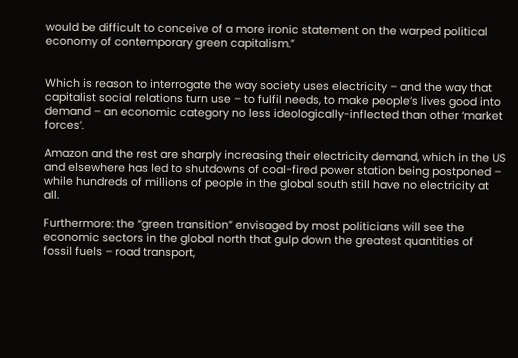would be difficult to conceive of a more ironic statement on the warped political economy of contemporary green capitalism.”


Which is reason to interrogate the way society uses electricity – and the way that capitalist social relations turn use – to fulfil needs, to make people’s lives good into demand – an economic category no less ideologically-inflected than other ‘market forces’.

Amazon and the rest are sharply increasing their electricity demand, which in the US and elsewhere has led to shutdowns of coal-fired power station being postponed – while hundreds of millions of people in the global south still have no electricity at all.

Furthermore: the “green transition” envisaged by most politicians will see the economic sectors in the global north that gulp down the greatest quantities of fossil fuels – road transport,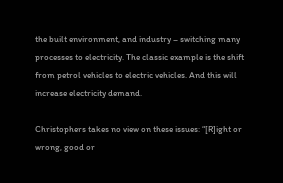the built environment, and industry – switching many processes to electricity. The classic example is the shift from petrol vehicles to electric vehicles. And this will increase electricity demand.

Christophers takes no view on these issues: “[R]ight or wrong, good or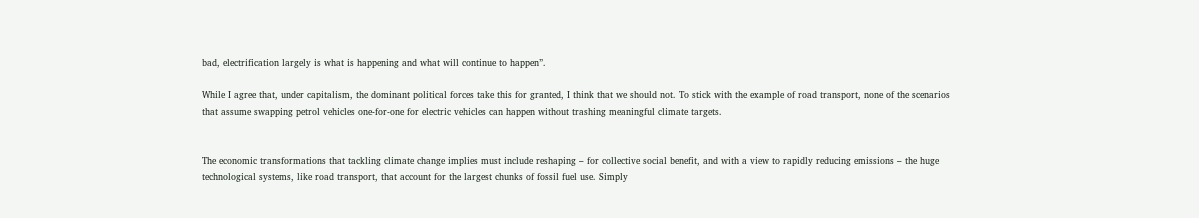bad, electrification largely is what is happening and what will continue to happen”.

While I agree that, under capitalism, the dominant political forces take this for granted, I think that we should not. To stick with the example of road transport, none of the scenarios that assume swapping petrol vehicles one-for-one for electric vehicles can happen without trashing meaningful climate targets.


The economic transformations that tackling climate change implies must include reshaping – for collective social benefit, and with a view to rapidly reducing emissions – the huge technological systems, like road transport, that account for the largest chunks of fossil fuel use. Simply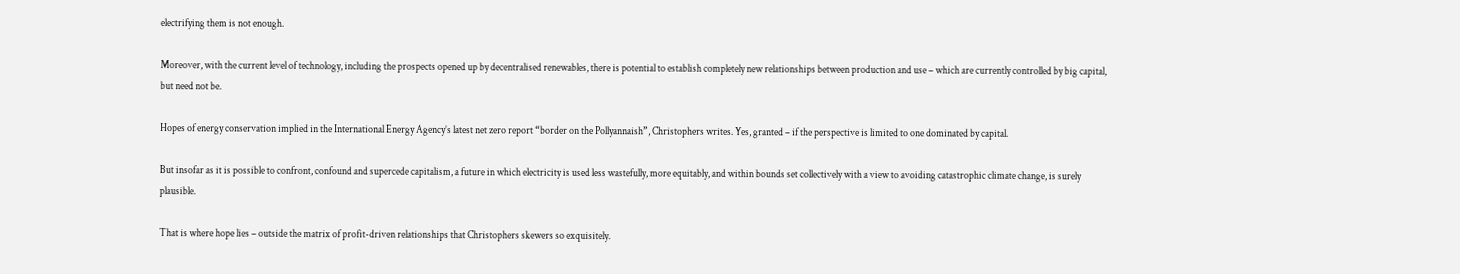electrifying them is not enough.

Moreover, with the current level of technology, including the prospects opened up by decentralised renewables, there is potential to establish completely new relationships between production and use – which are currently controlled by big capital, but need not be.

Hopes of energy conservation implied in the International Energy Agency’s latest net zero report “border on the Pollyannaish”, Christophers writes. Yes, granted – if the perspective is limited to one dominated by capital.

But insofar as it is possible to confront, confound and supercede capitalism, a future in which electricity is used less wastefully, more equitably, and within bounds set collectively with a view to avoiding catastrophic climate change, is surely plausible.

That is where hope lies – outside the matrix of profit-driven relationships that Christophers skewers so exquisitely.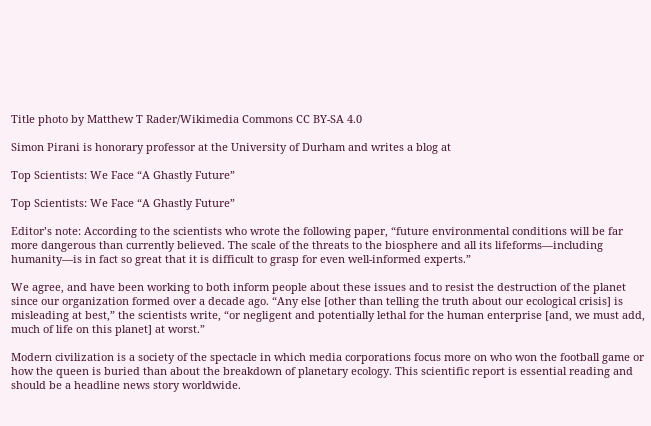Title photo by Matthew T Rader/Wikimedia Commons CC BY-SA 4.0

Simon Pirani is honorary professor at the University of Durham and writes a blog at

Top Scientists: We Face “A Ghastly Future”

Top Scientists: We Face “A Ghastly Future”

Editor’s note: According to the scientists who wrote the following paper, “future environmental conditions will be far more dangerous than currently believed. The scale of the threats to the biosphere and all its lifeforms—including humanity—is in fact so great that it is difficult to grasp for even well-informed experts.”

We agree, and have been working to both inform people about these issues and to resist the destruction of the planet since our organization formed over a decade ago. “Any else [other than telling the truth about our ecological crisis] is misleading at best,” the scientists write, “or negligent and potentially lethal for the human enterprise [and, we must add, much of life on this planet] at worst.”

Modern civilization is a society of the spectacle in which media corporations focus more on who won the football game or how the queen is buried than about the breakdown of planetary ecology. This scientific report is essential reading and should be a headline news story worldwide.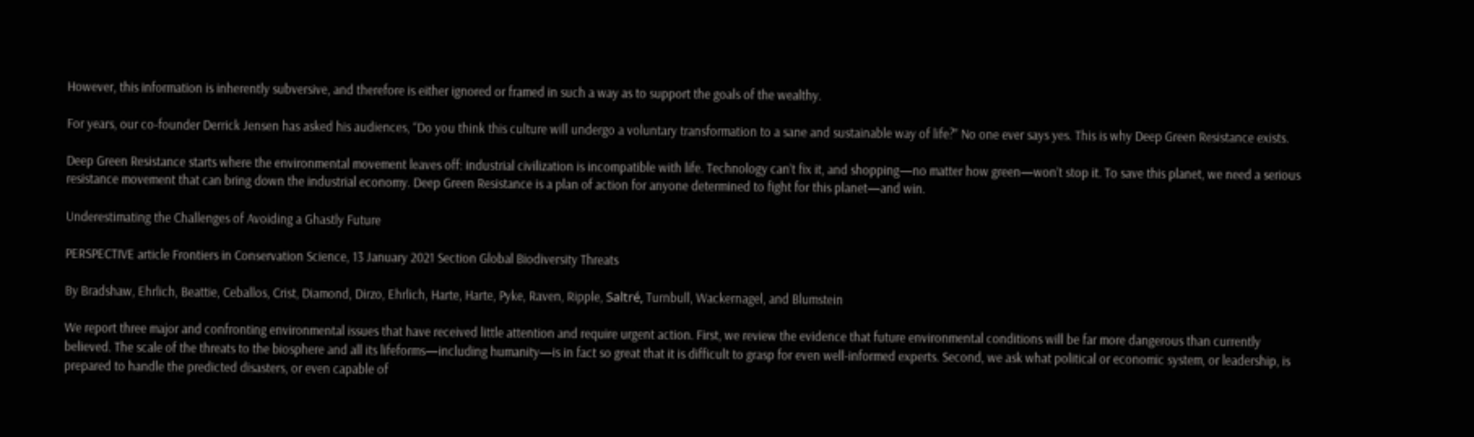However, this information is inherently subversive, and therefore is either ignored or framed in such a way as to support the goals of the wealthy.

For years, our co-founder Derrick Jensen has asked his audiences, “Do you think this culture will undergo a voluntary transformation to a sane and sustainable way of life?” No one ever says yes. This is why Deep Green Resistance exists.

Deep Green Resistance starts where the environmental movement leaves off: industrial civilization is incompatible with life. Technology can’t fix it, and shopping—no matter how green—won’t stop it. To save this planet, we need a serious resistance movement that can bring down the industrial economy. Deep Green Resistance is a plan of action for anyone determined to fight for this planet—and win.

Underestimating the Challenges of Avoiding a Ghastly Future

PERSPECTIVE article Frontiers in Conservation Science, 13 January 2021 Section Global Biodiversity Threats

By Bradshaw, Ehrlich, Beattie, Ceballos, Crist, Diamond, Dirzo, Ehrlich, Harte, Harte, Pyke, Raven, Ripple, Saltré, Turnbull, Wackernagel, and Blumstein

We report three major and confronting environmental issues that have received little attention and require urgent action. First, we review the evidence that future environmental conditions will be far more dangerous than currently believed. The scale of the threats to the biosphere and all its lifeforms—including humanity—is in fact so great that it is difficult to grasp for even well-informed experts. Second, we ask what political or economic system, or leadership, is prepared to handle the predicted disasters, or even capable of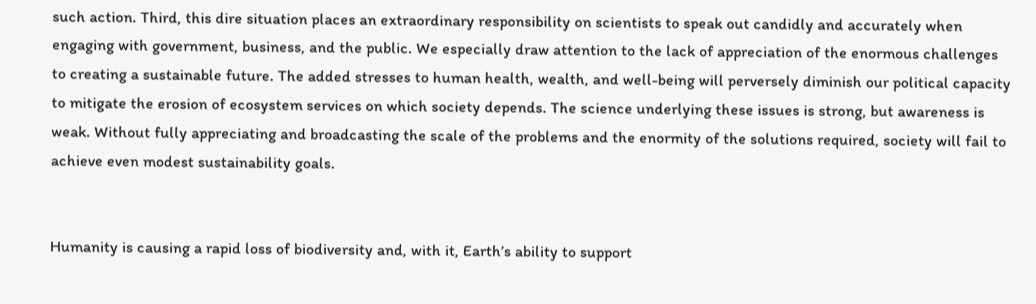such action. Third, this dire situation places an extraordinary responsibility on scientists to speak out candidly and accurately when engaging with government, business, and the public. We especially draw attention to the lack of appreciation of the enormous challenges to creating a sustainable future. The added stresses to human health, wealth, and well-being will perversely diminish our political capacity to mitigate the erosion of ecosystem services on which society depends. The science underlying these issues is strong, but awareness is weak. Without fully appreciating and broadcasting the scale of the problems and the enormity of the solutions required, society will fail to achieve even modest sustainability goals.


Humanity is causing a rapid loss of biodiversity and, with it, Earth’s ability to support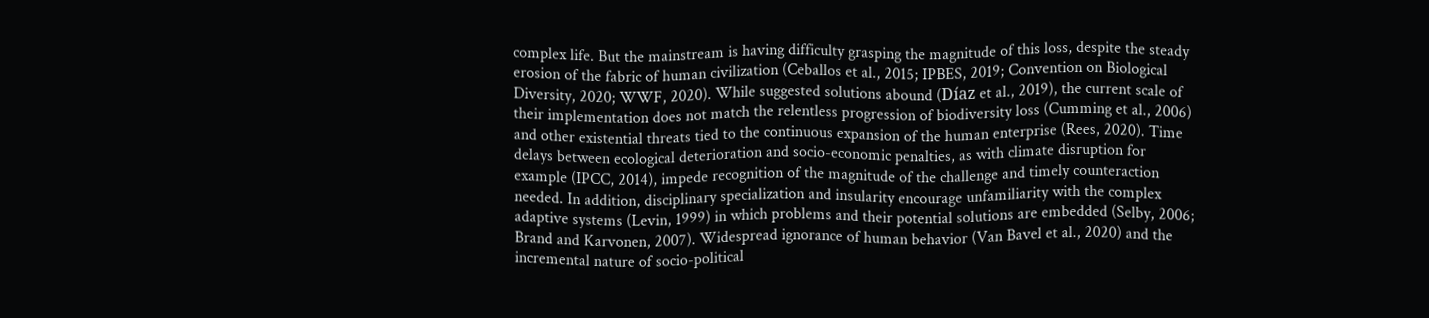complex life. But the mainstream is having difficulty grasping the magnitude of this loss, despite the steady erosion of the fabric of human civilization (Ceballos et al., 2015; IPBES, 2019; Convention on Biological Diversity, 2020; WWF, 2020). While suggested solutions abound (Díaz et al., 2019), the current scale of their implementation does not match the relentless progression of biodiversity loss (Cumming et al., 2006) and other existential threats tied to the continuous expansion of the human enterprise (Rees, 2020). Time delays between ecological deterioration and socio-economic penalties, as with climate disruption for example (IPCC, 2014), impede recognition of the magnitude of the challenge and timely counteraction needed. In addition, disciplinary specialization and insularity encourage unfamiliarity with the complex adaptive systems (Levin, 1999) in which problems and their potential solutions are embedded (Selby, 2006; Brand and Karvonen, 2007). Widespread ignorance of human behavior (Van Bavel et al., 2020) and the incremental nature of socio-political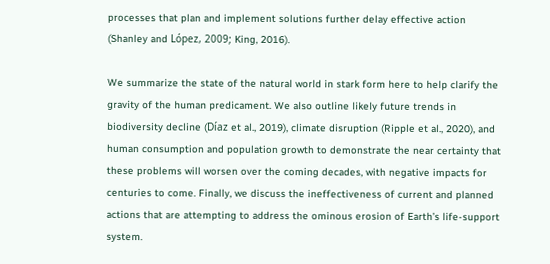processes that plan and implement solutions further delay effective action (Shanley and López, 2009; King, 2016).

We summarize the state of the natural world in stark form here to help clarify the gravity of the human predicament. We also outline likely future trends in biodiversity decline (Díaz et al., 2019), climate disruption (Ripple et al., 2020), and human consumption and population growth to demonstrate the near certainty that these problems will worsen over the coming decades, with negative impacts for centuries to come. Finally, we discuss the ineffectiveness of current and planned actions that are attempting to address the ominous erosion of Earth’s life-support system.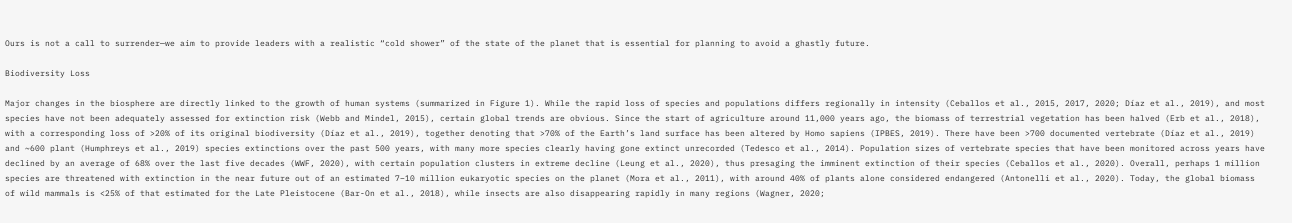Ours is not a call to surrender—we aim to provide leaders with a realistic “cold shower” of the state of the planet that is essential for planning to avoid a ghastly future.

Biodiversity Loss

Major changes in the biosphere are directly linked to the growth of human systems (summarized in Figure 1). While the rapid loss of species and populations differs regionally in intensity (Ceballos et al., 2015, 2017, 2020; Díaz et al., 2019), and most species have not been adequately assessed for extinction risk (Webb and Mindel, 2015), certain global trends are obvious. Since the start of agriculture around 11,000 years ago, the biomass of terrestrial vegetation has been halved (Erb et al., 2018), with a corresponding loss of >20% of its original biodiversity (Díaz et al., 2019), together denoting that >70% of the Earth’s land surface has been altered by Homo sapiens (IPBES, 2019). There have been >700 documented vertebrate (Díaz et al., 2019) and ~600 plant (Humphreys et al., 2019) species extinctions over the past 500 years, with many more species clearly having gone extinct unrecorded (Tedesco et al., 2014). Population sizes of vertebrate species that have been monitored across years have declined by an average of 68% over the last five decades (WWF, 2020), with certain population clusters in extreme decline (Leung et al., 2020), thus presaging the imminent extinction of their species (Ceballos et al., 2020). Overall, perhaps 1 million species are threatened with extinction in the near future out of an estimated 7–10 million eukaryotic species on the planet (Mora et al., 2011), with around 40% of plants alone considered endangered (Antonelli et al., 2020). Today, the global biomass of wild mammals is <25% of that estimated for the Late Pleistocene (Bar-On et al., 2018), while insects are also disappearing rapidly in many regions (Wagner, 2020;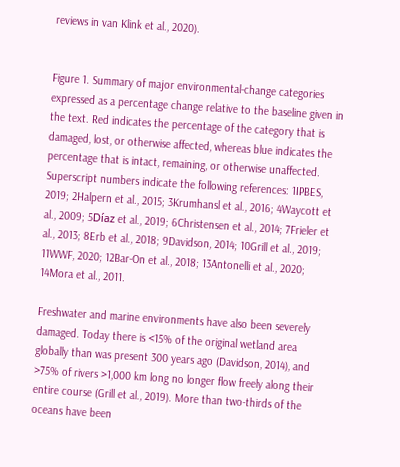reviews in van Klink et al., 2020).


Figure 1. Summary of major environmental-change categories expressed as a percentage change relative to the baseline given in the text. Red indicates the percentage of the category that is damaged, lost, or otherwise affected, whereas blue indicates the percentage that is intact, remaining, or otherwise unaffected. Superscript numbers indicate the following references: 1IPBES, 2019; 2Halpern et al., 2015; 3Krumhansl et al., 2016; 4Waycott et al., 2009; 5Díaz et al., 2019; 6Christensen et al., 2014; 7Frieler et al., 2013; 8Erb et al., 2018; 9Davidson, 2014; 10Grill et al., 2019; 11WWF, 2020; 12Bar-On et al., 2018; 13Antonelli et al., 2020; 14Mora et al., 2011.

Freshwater and marine environments have also been severely damaged. Today there is <15% of the original wetland area globally than was present 300 years ago (Davidson, 2014), and >75% of rivers >1,000 km long no longer flow freely along their entire course (Grill et al., 2019). More than two-thirds of the oceans have been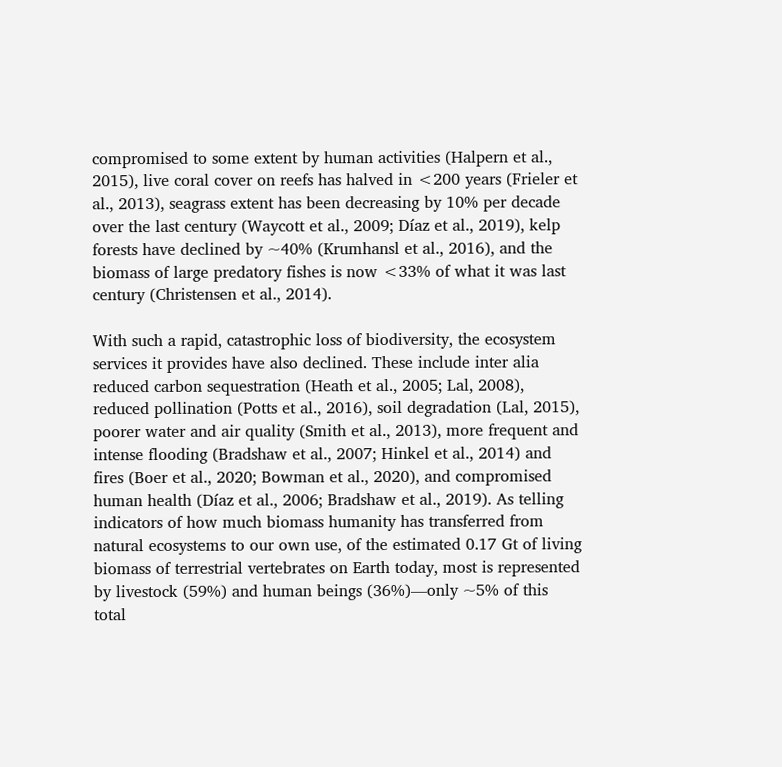compromised to some extent by human activities (Halpern et al., 2015), live coral cover on reefs has halved in <200 years (Frieler et al., 2013), seagrass extent has been decreasing by 10% per decade over the last century (Waycott et al., 2009; Díaz et al., 2019), kelp forests have declined by ~40% (Krumhansl et al., 2016), and the biomass of large predatory fishes is now <33% of what it was last century (Christensen et al., 2014).

With such a rapid, catastrophic loss of biodiversity, the ecosystem services it provides have also declined. These include inter alia reduced carbon sequestration (Heath et al., 2005; Lal, 2008), reduced pollination (Potts et al., 2016), soil degradation (Lal, 2015), poorer water and air quality (Smith et al., 2013), more frequent and intense flooding (Bradshaw et al., 2007; Hinkel et al., 2014) and fires (Boer et al., 2020; Bowman et al., 2020), and compromised human health (Díaz et al., 2006; Bradshaw et al., 2019). As telling indicators of how much biomass humanity has transferred from natural ecosystems to our own use, of the estimated 0.17 Gt of living biomass of terrestrial vertebrates on Earth today, most is represented by livestock (59%) and human beings (36%)—only ~5% of this total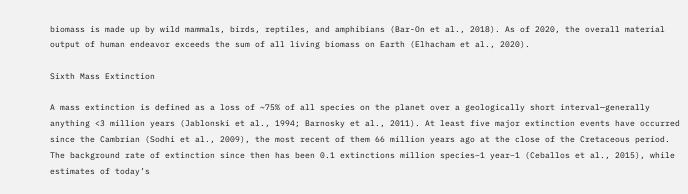biomass is made up by wild mammals, birds, reptiles, and amphibians (Bar-On et al., 2018). As of 2020, the overall material output of human endeavor exceeds the sum of all living biomass on Earth (Elhacham et al., 2020).

Sixth Mass Extinction

A mass extinction is defined as a loss of ~75% of all species on the planet over a geologically short interval—generally anything <3 million years (Jablonski et al., 1994; Barnosky et al., 2011). At least five major extinction events have occurred since the Cambrian (Sodhi et al., 2009), the most recent of them 66 million years ago at the close of the Cretaceous period. The background rate of extinction since then has been 0.1 extinctions million species−1 year−1 (Ceballos et al., 2015), while estimates of today’s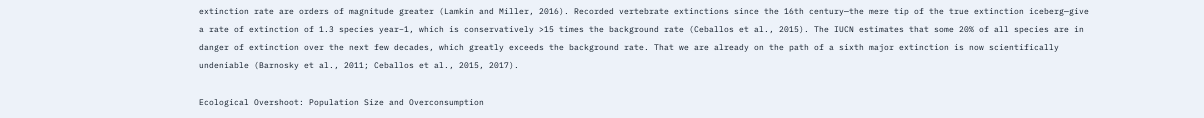extinction rate are orders of magnitude greater (Lamkin and Miller, 2016). Recorded vertebrate extinctions since the 16th century—the mere tip of the true extinction iceberg—give a rate of extinction of 1.3 species year−1, which is conservatively >15 times the background rate (Ceballos et al., 2015). The IUCN estimates that some 20% of all species are in danger of extinction over the next few decades, which greatly exceeds the background rate. That we are already on the path of a sixth major extinction is now scientifically undeniable (Barnosky et al., 2011; Ceballos et al., 2015, 2017).

Ecological Overshoot: Population Size and Overconsumption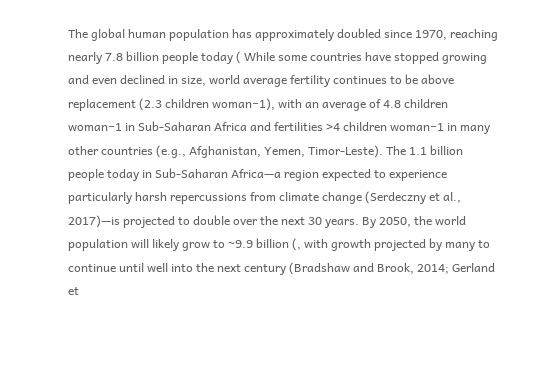The global human population has approximately doubled since 1970, reaching nearly 7.8 billion people today ( While some countries have stopped growing and even declined in size, world average fertility continues to be above replacement (2.3 children woman−1), with an average of 4.8 children woman−1 in Sub-Saharan Africa and fertilities >4 children woman−1 in many other countries (e.g., Afghanistan, Yemen, Timor-Leste). The 1.1 billion people today in Sub-Saharan Africa—a region expected to experience particularly harsh repercussions from climate change (Serdeczny et al., 2017)—is projected to double over the next 30 years. By 2050, the world population will likely grow to ~9.9 billion (, with growth projected by many to continue until well into the next century (Bradshaw and Brook, 2014; Gerland et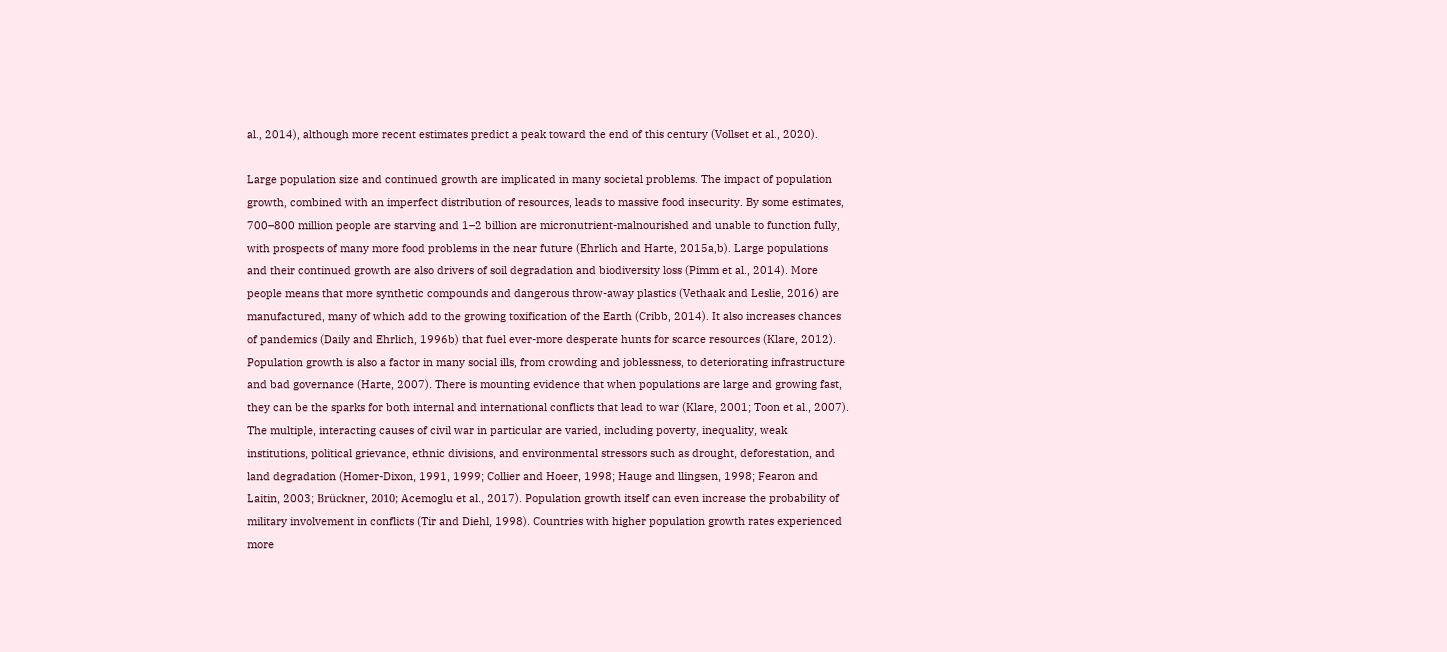al., 2014), although more recent estimates predict a peak toward the end of this century (Vollset et al., 2020).

Large population size and continued growth are implicated in many societal problems. The impact of population growth, combined with an imperfect distribution of resources, leads to massive food insecurity. By some estimates, 700–800 million people are starving and 1–2 billion are micronutrient-malnourished and unable to function fully, with prospects of many more food problems in the near future (Ehrlich and Harte, 2015a,b). Large populations and their continued growth are also drivers of soil degradation and biodiversity loss (Pimm et al., 2014). More people means that more synthetic compounds and dangerous throw-away plastics (Vethaak and Leslie, 2016) are manufactured, many of which add to the growing toxification of the Earth (Cribb, 2014). It also increases chances of pandemics (Daily and Ehrlich, 1996b) that fuel ever-more desperate hunts for scarce resources (Klare, 2012). Population growth is also a factor in many social ills, from crowding and joblessness, to deteriorating infrastructure and bad governance (Harte, 2007). There is mounting evidence that when populations are large and growing fast, they can be the sparks for both internal and international conflicts that lead to war (Klare, 2001; Toon et al., 2007). The multiple, interacting causes of civil war in particular are varied, including poverty, inequality, weak institutions, political grievance, ethnic divisions, and environmental stressors such as drought, deforestation, and land degradation (Homer-Dixon, 1991, 1999; Collier and Hoeer, 1998; Hauge and llingsen, 1998; Fearon and Laitin, 2003; Brückner, 2010; Acemoglu et al., 2017). Population growth itself can even increase the probability of military involvement in conflicts (Tir and Diehl, 1998). Countries with higher population growth rates experienced more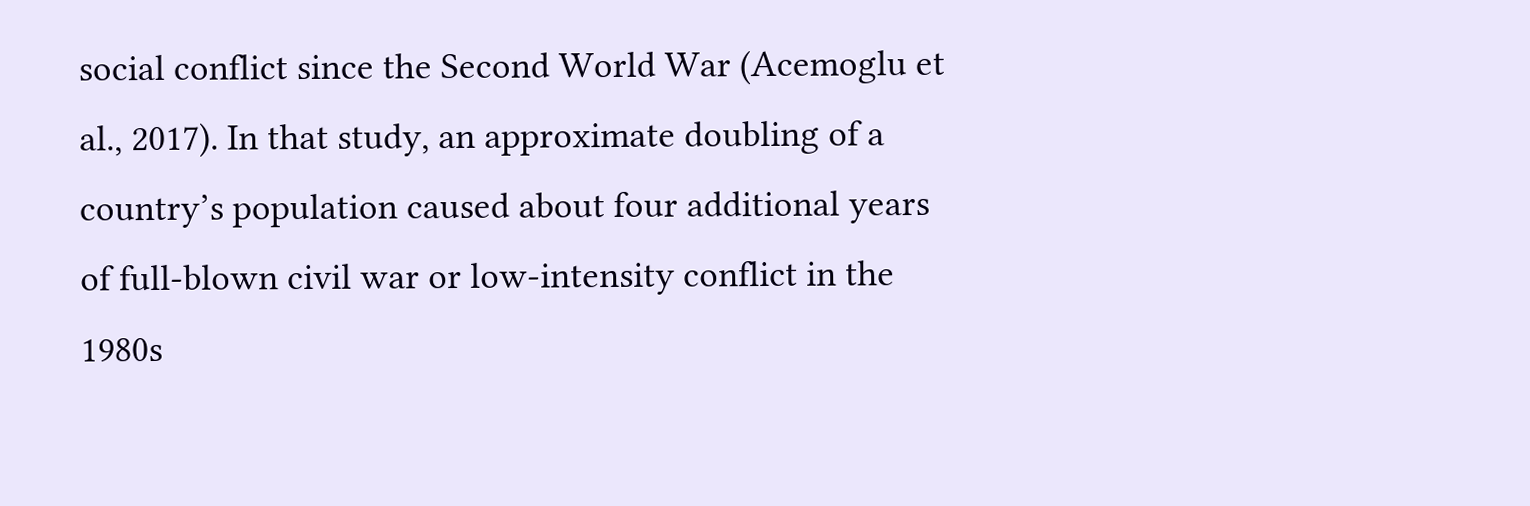social conflict since the Second World War (Acemoglu et al., 2017). In that study, an approximate doubling of a country’s population caused about four additional years of full-blown civil war or low-intensity conflict in the 1980s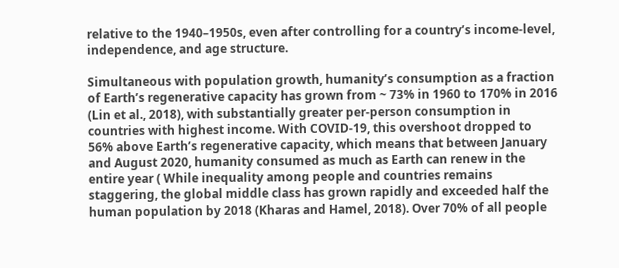relative to the 1940–1950s, even after controlling for a country’s income-level, independence, and age structure.

Simultaneous with population growth, humanity’s consumption as a fraction of Earth’s regenerative capacity has grown from ~ 73% in 1960 to 170% in 2016 (Lin et al., 2018), with substantially greater per-person consumption in countries with highest income. With COVID-19, this overshoot dropped to 56% above Earth’s regenerative capacity, which means that between January and August 2020, humanity consumed as much as Earth can renew in the entire year ( While inequality among people and countries remains staggering, the global middle class has grown rapidly and exceeded half the human population by 2018 (Kharas and Hamel, 2018). Over 70% of all people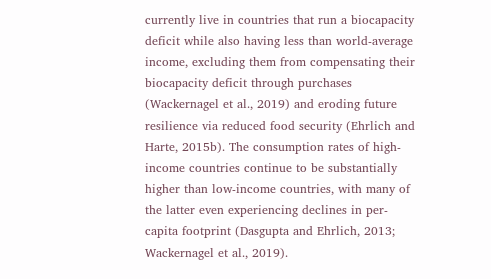currently live in countries that run a biocapacity deficit while also having less than world-average income, excluding them from compensating their biocapacity deficit through purchases (Wackernagel et al., 2019) and eroding future resilience via reduced food security (Ehrlich and Harte, 2015b). The consumption rates of high-income countries continue to be substantially higher than low-income countries, with many of the latter even experiencing declines in per-capita footprint (Dasgupta and Ehrlich, 2013; Wackernagel et al., 2019).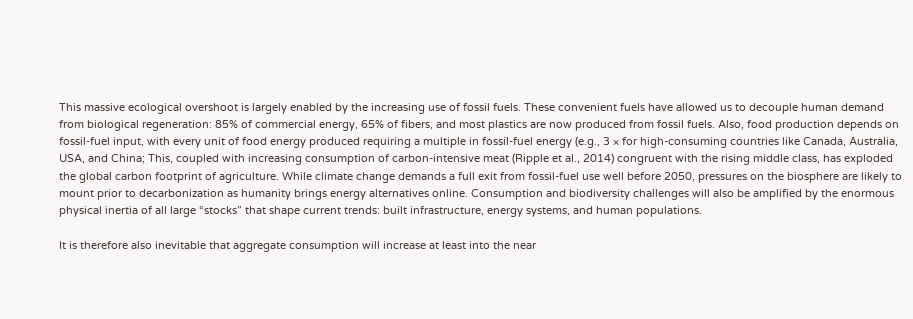This massive ecological overshoot is largely enabled by the increasing use of fossil fuels. These convenient fuels have allowed us to decouple human demand from biological regeneration: 85% of commercial energy, 65% of fibers, and most plastics are now produced from fossil fuels. Also, food production depends on fossil-fuel input, with every unit of food energy produced requiring a multiple in fossil-fuel energy (e.g., 3 × for high-consuming countries like Canada, Australia, USA, and China; This, coupled with increasing consumption of carbon-intensive meat (Ripple et al., 2014) congruent with the rising middle class, has exploded the global carbon footprint of agriculture. While climate change demands a full exit from fossil-fuel use well before 2050, pressures on the biosphere are likely to mount prior to decarbonization as humanity brings energy alternatives online. Consumption and biodiversity challenges will also be amplified by the enormous physical inertia of all large “stocks” that shape current trends: built infrastructure, energy systems, and human populations.

It is therefore also inevitable that aggregate consumption will increase at least into the near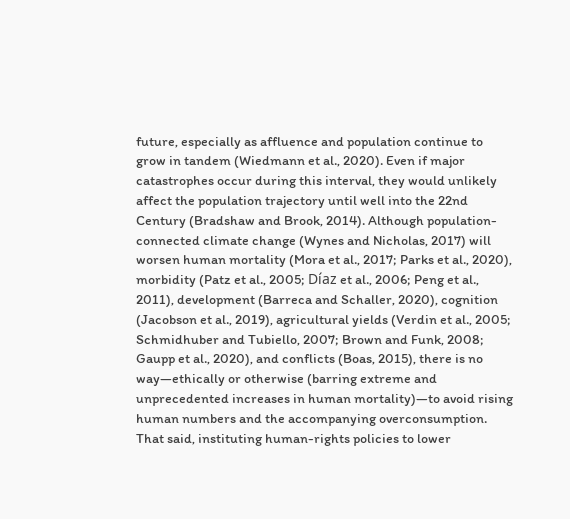future, especially as affluence and population continue to grow in tandem (Wiedmann et al., 2020). Even if major catastrophes occur during this interval, they would unlikely affect the population trajectory until well into the 22nd Century (Bradshaw and Brook, 2014). Although population-connected climate change (Wynes and Nicholas, 2017) will worsen human mortality (Mora et al., 2017; Parks et al., 2020), morbidity (Patz et al., 2005; Díaz et al., 2006; Peng et al., 2011), development (Barreca and Schaller, 2020), cognition (Jacobson et al., 2019), agricultural yields (Verdin et al., 2005; Schmidhuber and Tubiello, 2007; Brown and Funk, 2008; Gaupp et al., 2020), and conflicts (Boas, 2015), there is no way—ethically or otherwise (barring extreme and unprecedented increases in human mortality)—to avoid rising human numbers and the accompanying overconsumption. That said, instituting human-rights policies to lower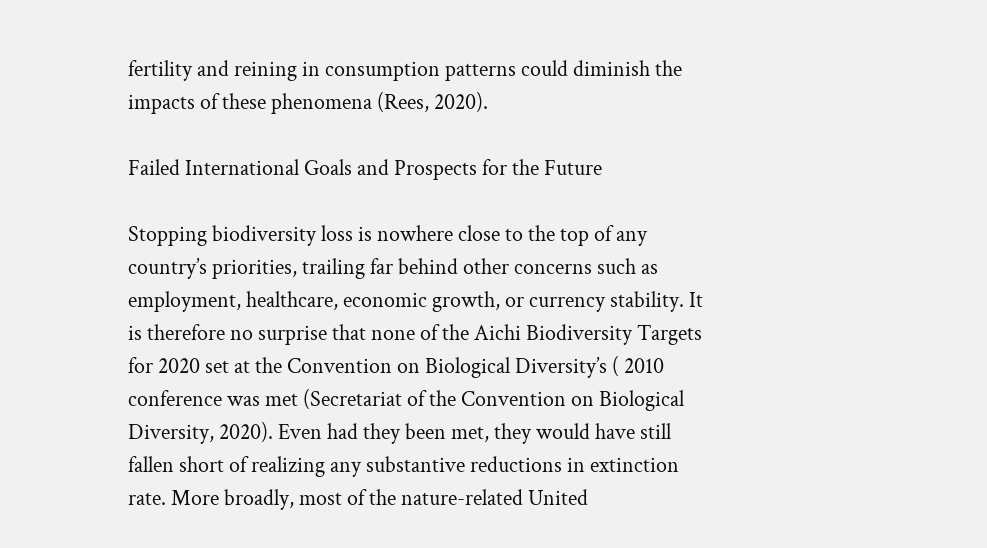fertility and reining in consumption patterns could diminish the impacts of these phenomena (Rees, 2020).

Failed International Goals and Prospects for the Future

Stopping biodiversity loss is nowhere close to the top of any country’s priorities, trailing far behind other concerns such as employment, healthcare, economic growth, or currency stability. It is therefore no surprise that none of the Aichi Biodiversity Targets for 2020 set at the Convention on Biological Diversity’s ( 2010 conference was met (Secretariat of the Convention on Biological Diversity, 2020). Even had they been met, they would have still fallen short of realizing any substantive reductions in extinction rate. More broadly, most of the nature-related United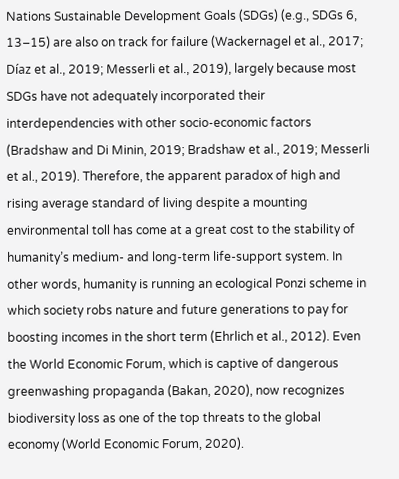Nations Sustainable Development Goals (SDGs) (e.g., SDGs 6, 13–15) are also on track for failure (Wackernagel et al., 2017; Díaz et al., 2019; Messerli et al., 2019), largely because most SDGs have not adequately incorporated their interdependencies with other socio-economic factors (Bradshaw and Di Minin, 2019; Bradshaw et al., 2019; Messerli et al., 2019). Therefore, the apparent paradox of high and rising average standard of living despite a mounting environmental toll has come at a great cost to the stability of humanity’s medium- and long-term life-support system. In other words, humanity is running an ecological Ponzi scheme in which society robs nature and future generations to pay for boosting incomes in the short term (Ehrlich et al., 2012). Even the World Economic Forum, which is captive of dangerous greenwashing propaganda (Bakan, 2020), now recognizes biodiversity loss as one of the top threats to the global economy (World Economic Forum, 2020).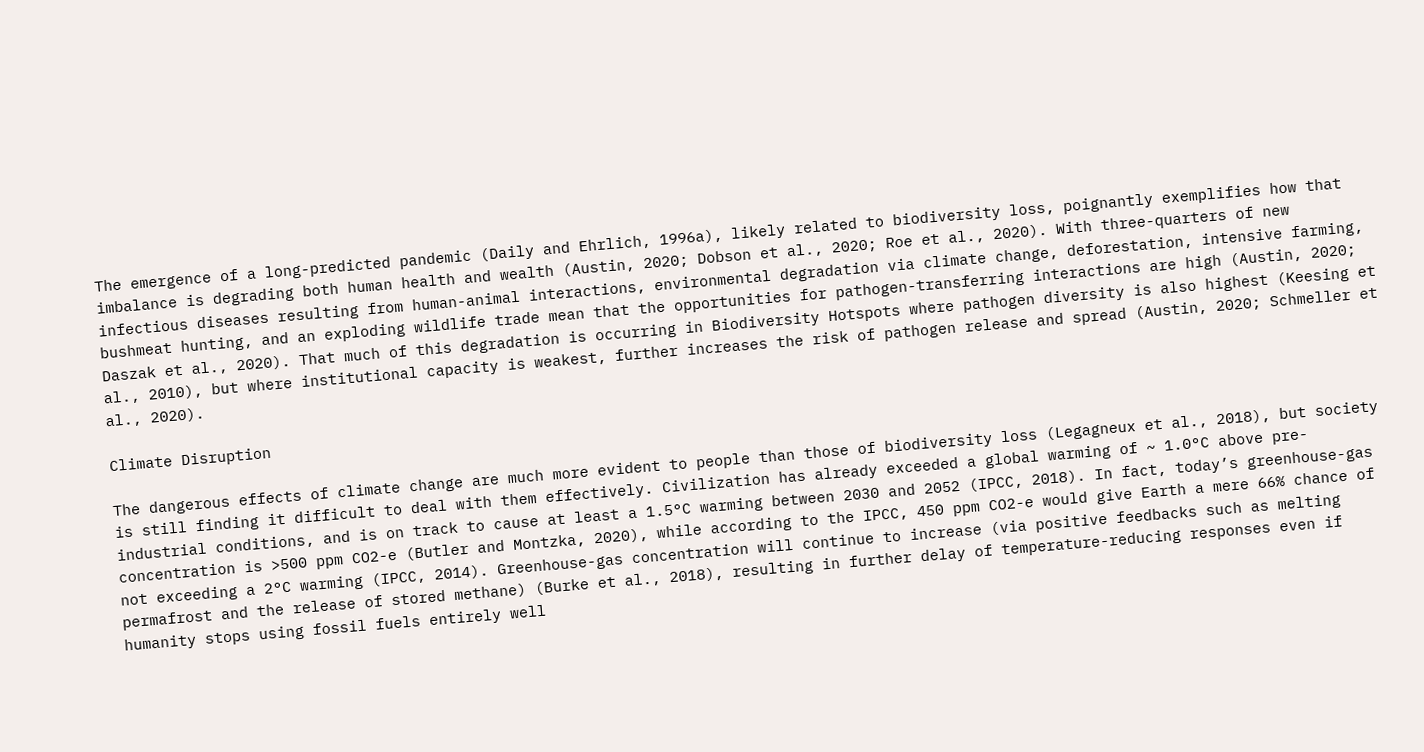The emergence of a long-predicted pandemic (Daily and Ehrlich, 1996a), likely related to biodiversity loss, poignantly exemplifies how that imbalance is degrading both human health and wealth (Austin, 2020; Dobson et al., 2020; Roe et al., 2020). With three-quarters of new infectious diseases resulting from human-animal interactions, environmental degradation via climate change, deforestation, intensive farming, bushmeat hunting, and an exploding wildlife trade mean that the opportunities for pathogen-transferring interactions are high (Austin, 2020; Daszak et al., 2020). That much of this degradation is occurring in Biodiversity Hotspots where pathogen diversity is also highest (Keesing et al., 2010), but where institutional capacity is weakest, further increases the risk of pathogen release and spread (Austin, 2020; Schmeller et al., 2020).

Climate Disruption

The dangerous effects of climate change are much more evident to people than those of biodiversity loss (Legagneux et al., 2018), but society is still finding it difficult to deal with them effectively. Civilization has already exceeded a global warming of ~ 1.0°C above pre-industrial conditions, and is on track to cause at least a 1.5°C warming between 2030 and 2052 (IPCC, 2018). In fact, today’s greenhouse-gas concentration is >500 ppm CO2-e (Butler and Montzka, 2020), while according to the IPCC, 450 ppm CO2-e would give Earth a mere 66% chance of not exceeding a 2°C warming (IPCC, 2014). Greenhouse-gas concentration will continue to increase (via positive feedbacks such as melting permafrost and the release of stored methane) (Burke et al., 2018), resulting in further delay of temperature-reducing responses even if humanity stops using fossil fuels entirely well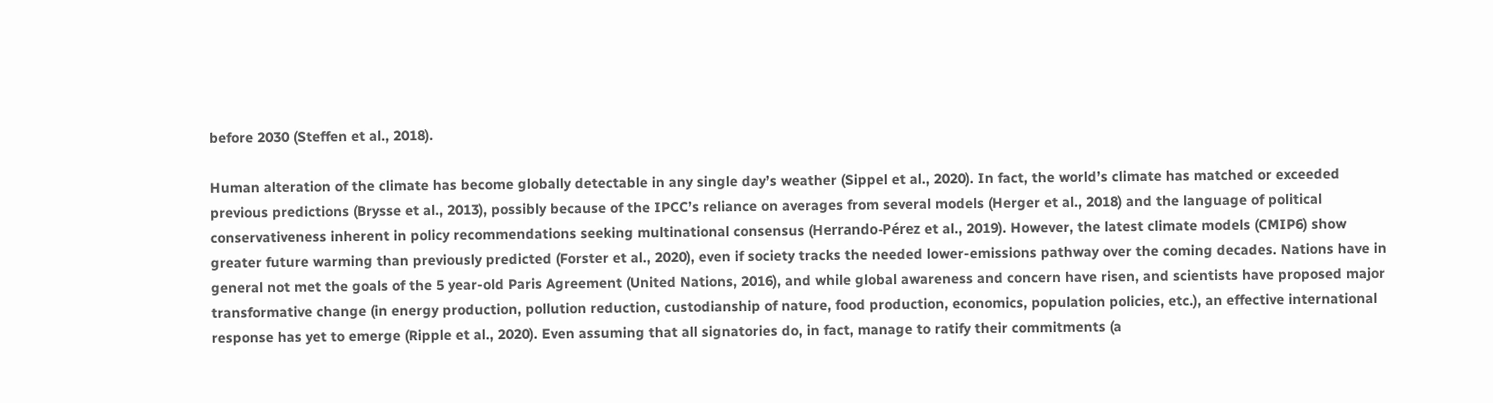before 2030 (Steffen et al., 2018).

Human alteration of the climate has become globally detectable in any single day’s weather (Sippel et al., 2020). In fact, the world’s climate has matched or exceeded previous predictions (Brysse et al., 2013), possibly because of the IPCC’s reliance on averages from several models (Herger et al., 2018) and the language of political conservativeness inherent in policy recommendations seeking multinational consensus (Herrando-Pérez et al., 2019). However, the latest climate models (CMIP6) show greater future warming than previously predicted (Forster et al., 2020), even if society tracks the needed lower-emissions pathway over the coming decades. Nations have in general not met the goals of the 5 year-old Paris Agreement (United Nations, 2016), and while global awareness and concern have risen, and scientists have proposed major transformative change (in energy production, pollution reduction, custodianship of nature, food production, economics, population policies, etc.), an effective international response has yet to emerge (Ripple et al., 2020). Even assuming that all signatories do, in fact, manage to ratify their commitments (a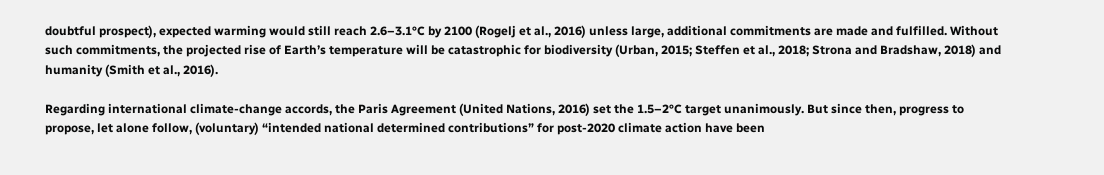doubtful prospect), expected warming would still reach 2.6–3.1°C by 2100 (Rogelj et al., 2016) unless large, additional commitments are made and fulfilled. Without such commitments, the projected rise of Earth’s temperature will be catastrophic for biodiversity (Urban, 2015; Steffen et al., 2018; Strona and Bradshaw, 2018) and humanity (Smith et al., 2016).

Regarding international climate-change accords, the Paris Agreement (United Nations, 2016) set the 1.5–2°C target unanimously. But since then, progress to propose, let alone follow, (voluntary) “intended national determined contributions” for post-2020 climate action have been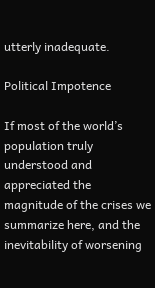utterly inadequate.

Political Impotence

If most of the world’s population truly understood and appreciated the magnitude of the crises we summarize here, and the inevitability of worsening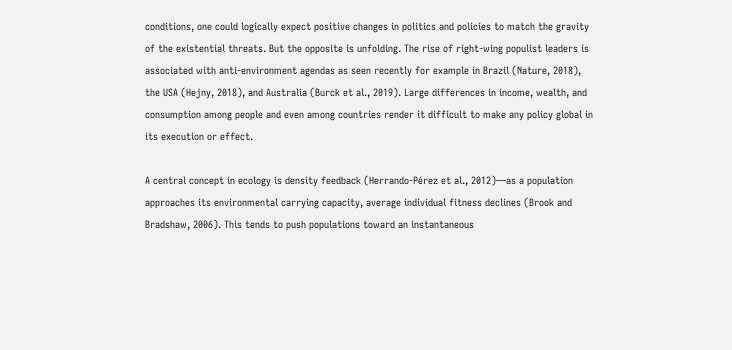conditions, one could logically expect positive changes in politics and policies to match the gravity of the existential threats. But the opposite is unfolding. The rise of right-wing populist leaders is associated with anti-environment agendas as seen recently for example in Brazil (Nature, 2018), the USA (Hejny, 2018), and Australia (Burck et al., 2019). Large differences in income, wealth, and consumption among people and even among countries render it difficult to make any policy global in its execution or effect.

A central concept in ecology is density feedback (Herrando-Pérez et al., 2012)—as a population approaches its environmental carrying capacity, average individual fitness declines (Brook and Bradshaw, 2006). This tends to push populations toward an instantaneous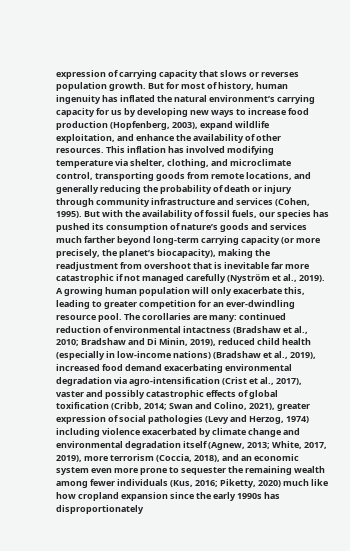expression of carrying capacity that slows or reverses population growth. But for most of history, human ingenuity has inflated the natural environment’s carrying capacity for us by developing new ways to increase food production (Hopfenberg, 2003), expand wildlife exploitation, and enhance the availability of other resources. This inflation has involved modifying temperature via shelter, clothing, and microclimate control, transporting goods from remote locations, and generally reducing the probability of death or injury through community infrastructure and services (Cohen, 1995). But with the availability of fossil fuels, our species has pushed its consumption of nature’s goods and services much farther beyond long-term carrying capacity (or more precisely, the planet’s biocapacity), making the readjustment from overshoot that is inevitable far more catastrophic if not managed carefully (Nyström et al., 2019). A growing human population will only exacerbate this, leading to greater competition for an ever-dwindling resource pool. The corollaries are many: continued reduction of environmental intactness (Bradshaw et al., 2010; Bradshaw and Di Minin, 2019), reduced child health (especially in low-income nations) (Bradshaw et al., 2019), increased food demand exacerbating environmental degradation via agro-intensification (Crist et al., 2017), vaster and possibly catastrophic effects of global toxification (Cribb, 2014; Swan and Colino, 2021), greater expression of social pathologies (Levy and Herzog, 1974) including violence exacerbated by climate change and environmental degradation itself (Agnew, 2013; White, 2017, 2019), more terrorism (Coccia, 2018), and an economic system even more prone to sequester the remaining wealth among fewer individuals (Kus, 2016; Piketty, 2020) much like how cropland expansion since the early 1990s has disproportionately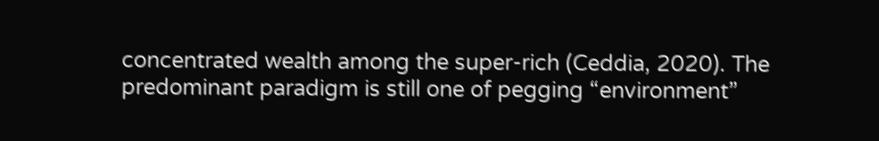concentrated wealth among the super-rich (Ceddia, 2020). The predominant paradigm is still one of pegging “environment”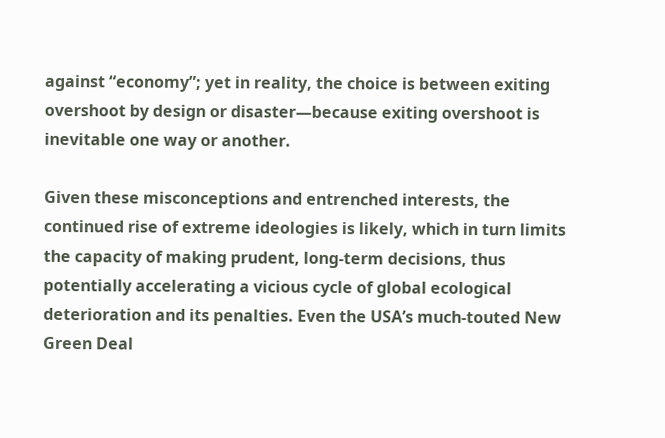against “economy”; yet in reality, the choice is between exiting overshoot by design or disaster—because exiting overshoot is inevitable one way or another.

Given these misconceptions and entrenched interests, the continued rise of extreme ideologies is likely, which in turn limits the capacity of making prudent, long-term decisions, thus potentially accelerating a vicious cycle of global ecological deterioration and its penalties. Even the USA’s much-touted New Green Deal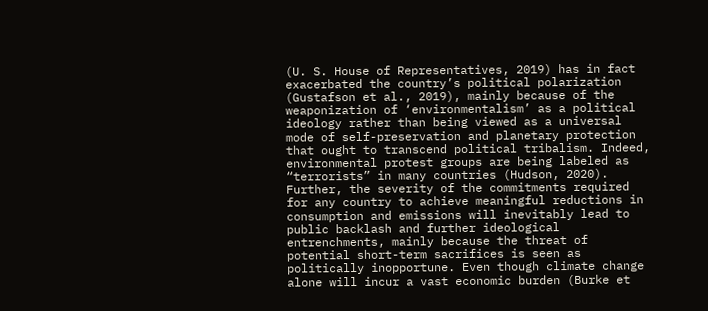(U. S. House of Representatives, 2019) has in fact exacerbated the country’s political polarization (Gustafson et al., 2019), mainly because of the weaponization of ‘environmentalism’ as a political ideology rather than being viewed as a universal mode of self-preservation and planetary protection that ought to transcend political tribalism. Indeed, environmental protest groups are being labeled as “terrorists” in many countries (Hudson, 2020). Further, the severity of the commitments required for any country to achieve meaningful reductions in consumption and emissions will inevitably lead to public backlash and further ideological entrenchments, mainly because the threat of potential short-term sacrifices is seen as politically inopportune. Even though climate change alone will incur a vast economic burden (Burke et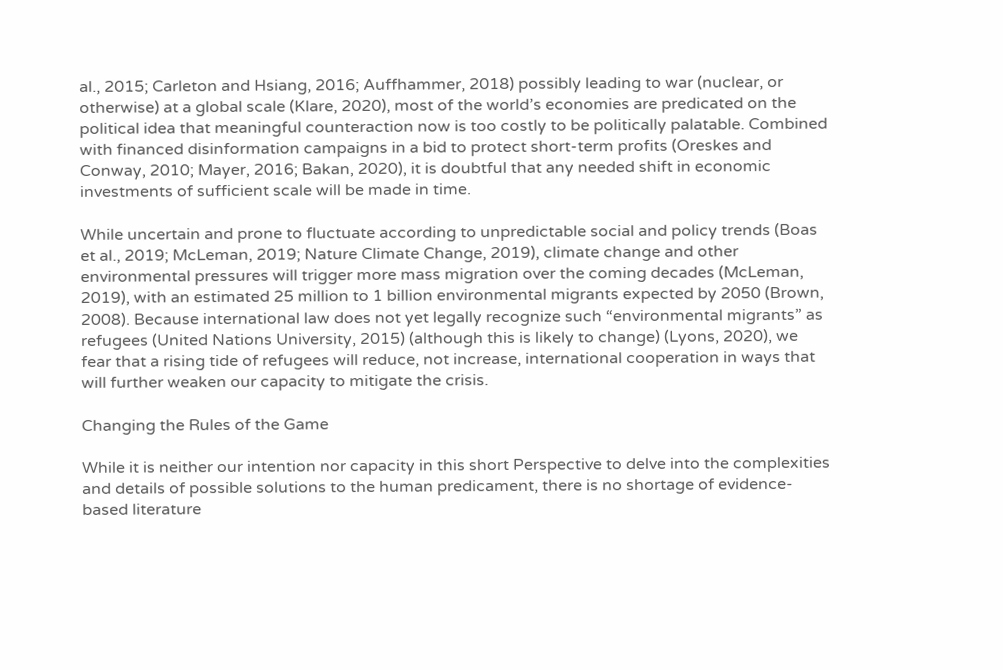al., 2015; Carleton and Hsiang, 2016; Auffhammer, 2018) possibly leading to war (nuclear, or otherwise) at a global scale (Klare, 2020), most of the world’s economies are predicated on the political idea that meaningful counteraction now is too costly to be politically palatable. Combined with financed disinformation campaigns in a bid to protect short-term profits (Oreskes and Conway, 2010; Mayer, 2016; Bakan, 2020), it is doubtful that any needed shift in economic investments of sufficient scale will be made in time.

While uncertain and prone to fluctuate according to unpredictable social and policy trends (Boas et al., 2019; McLeman, 2019; Nature Climate Change, 2019), climate change and other environmental pressures will trigger more mass migration over the coming decades (McLeman, 2019), with an estimated 25 million to 1 billion environmental migrants expected by 2050 (Brown, 2008). Because international law does not yet legally recognize such “environmental migrants” as refugees (United Nations University, 2015) (although this is likely to change) (Lyons, 2020), we fear that a rising tide of refugees will reduce, not increase, international cooperation in ways that will further weaken our capacity to mitigate the crisis.

Changing the Rules of the Game

While it is neither our intention nor capacity in this short Perspective to delve into the complexities and details of possible solutions to the human predicament, there is no shortage of evidence-based literature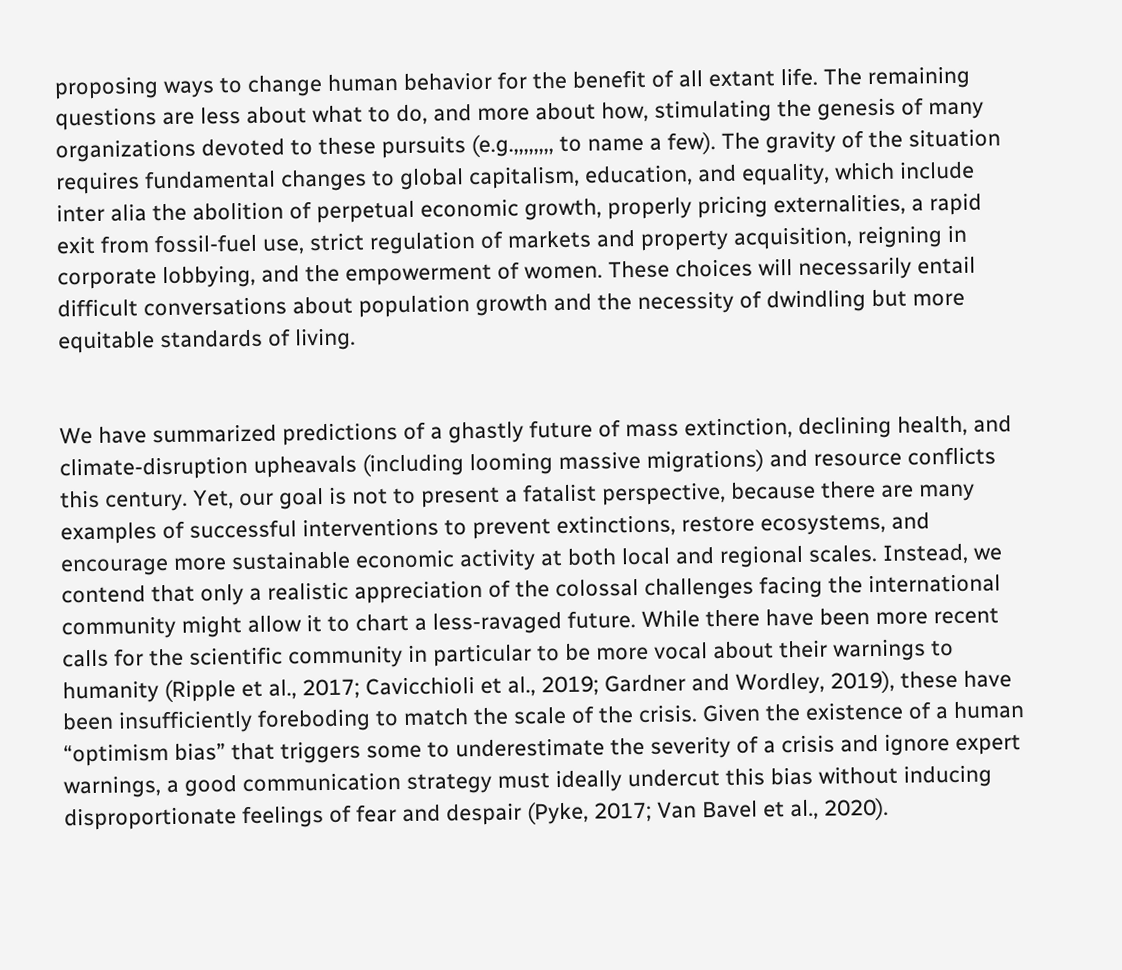proposing ways to change human behavior for the benefit of all extant life. The remaining questions are less about what to do, and more about how, stimulating the genesis of many organizations devoted to these pursuits (e.g.,,,,,,,, to name a few). The gravity of the situation requires fundamental changes to global capitalism, education, and equality, which include inter alia the abolition of perpetual economic growth, properly pricing externalities, a rapid exit from fossil-fuel use, strict regulation of markets and property acquisition, reigning in corporate lobbying, and the empowerment of women. These choices will necessarily entail difficult conversations about population growth and the necessity of dwindling but more equitable standards of living.


We have summarized predictions of a ghastly future of mass extinction, declining health, and climate-disruption upheavals (including looming massive migrations) and resource conflicts this century. Yet, our goal is not to present a fatalist perspective, because there are many examples of successful interventions to prevent extinctions, restore ecosystems, and encourage more sustainable economic activity at both local and regional scales. Instead, we contend that only a realistic appreciation of the colossal challenges facing the international community might allow it to chart a less-ravaged future. While there have been more recent calls for the scientific community in particular to be more vocal about their warnings to humanity (Ripple et al., 2017; Cavicchioli et al., 2019; Gardner and Wordley, 2019), these have been insufficiently foreboding to match the scale of the crisis. Given the existence of a human “optimism bias” that triggers some to underestimate the severity of a crisis and ignore expert warnings, a good communication strategy must ideally undercut this bias without inducing disproportionate feelings of fear and despair (Pyke, 2017; Van Bavel et al., 2020).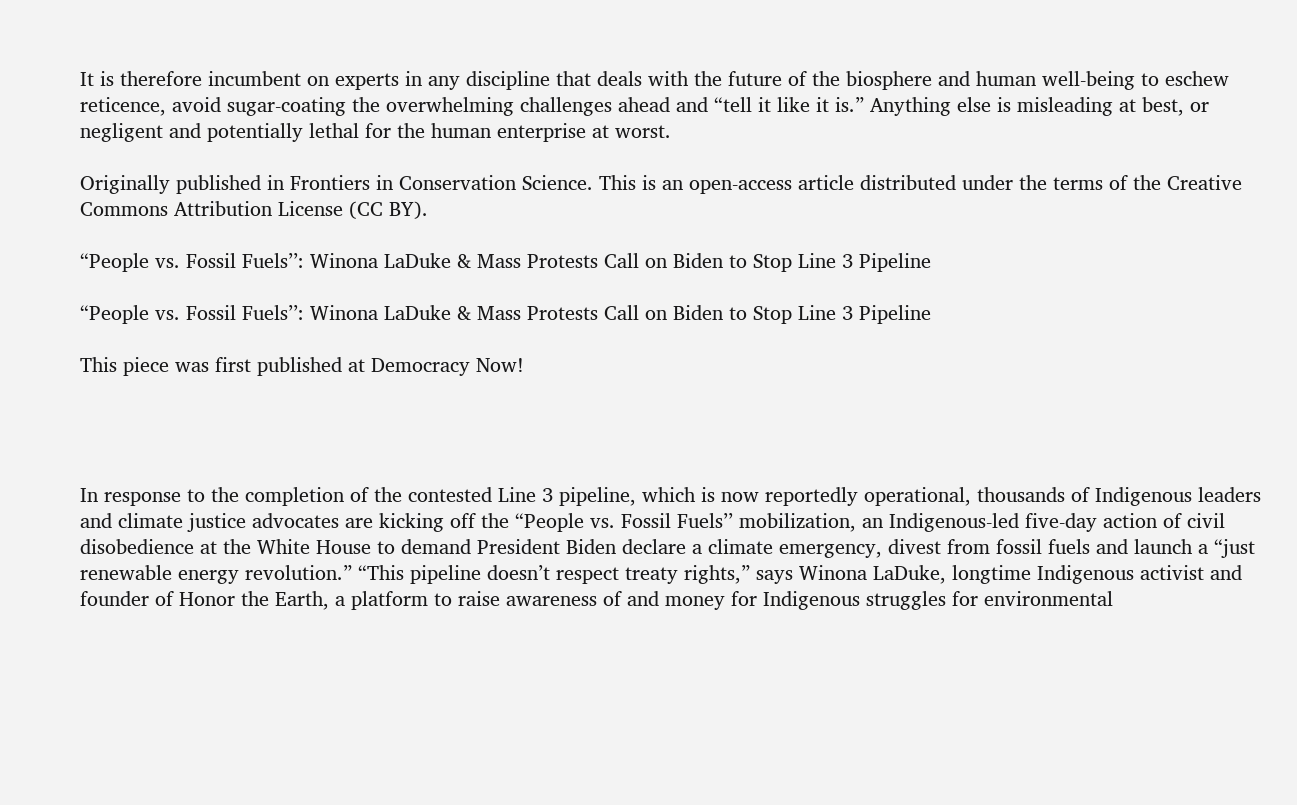It is therefore incumbent on experts in any discipline that deals with the future of the biosphere and human well-being to eschew reticence, avoid sugar-coating the overwhelming challenges ahead and “tell it like it is.” Anything else is misleading at best, or negligent and potentially lethal for the human enterprise at worst.

Originally published in Frontiers in Conservation Science. This is an open-access article distributed under the terms of the Creative Commons Attribution License (CC BY).

“People vs. Fossil Fuels’’: Winona LaDuke & Mass Protests Call on Biden to Stop Line 3 Pipeline

“People vs. Fossil Fuels’’: Winona LaDuke & Mass Protests Call on Biden to Stop Line 3 Pipeline

This piece was first published at Democracy Now!




In response to the completion of the contested Line 3 pipeline, which is now reportedly operational, thousands of Indigenous leaders and climate justice advocates are kicking off the “People vs. Fossil Fuels’’ mobilization, an Indigenous-led five-day action of civil disobedience at the White House to demand President Biden declare a climate emergency, divest from fossil fuels and launch a “just renewable energy revolution.” “This pipeline doesn’t respect treaty rights,” says Winona LaDuke, longtime Indigenous activist and founder of Honor the Earth, a platform to raise awareness of and money for Indigenous struggles for environmental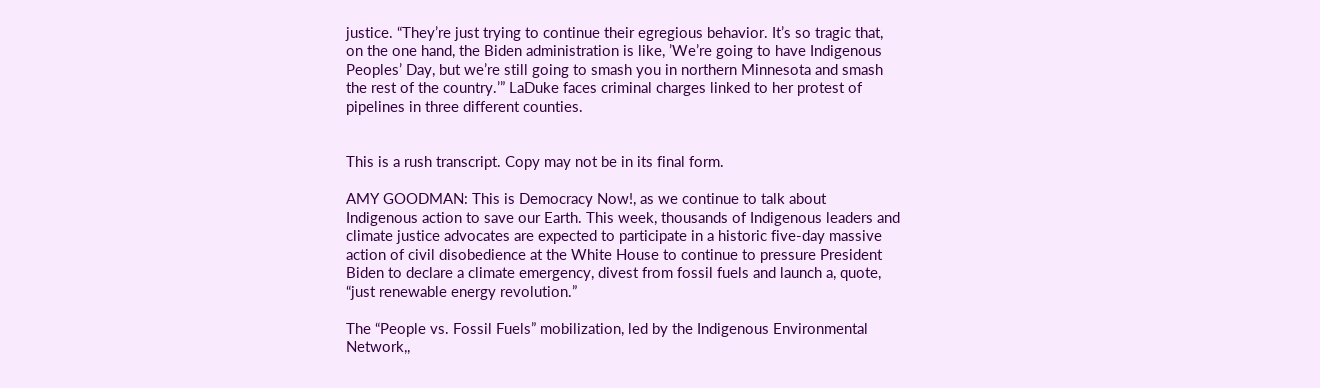justice. “They’re just trying to continue their egregious behavior. It’s so tragic that, on the one hand, the Biden administration is like, ’We’re going to have Indigenous Peoples’ Day, but we’re still going to smash you in northern Minnesota and smash the rest of the country.’” LaDuke faces criminal charges linked to her protest of pipelines in three different counties.


This is a rush transcript. Copy may not be in its final form.

AMY GOODMAN: This is Democracy Now!, as we continue to talk about Indigenous action to save our Earth. This week, thousands of Indigenous leaders and climate justice advocates are expected to participate in a historic five-day massive action of civil disobedience at the White House to continue to pressure President Biden to declare a climate emergency, divest from fossil fuels and launch a, quote, “just renewable energy revolution.”

The “People vs. Fossil Fuels” mobilization, led by the Indigenous Environmental Network,,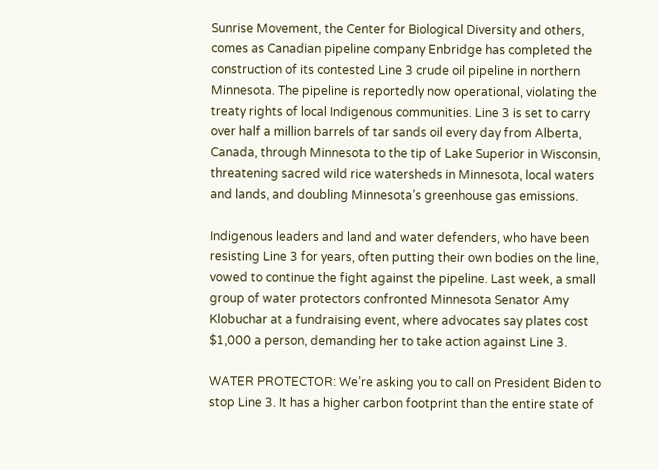Sunrise Movement, the Center for Biological Diversity and others, comes as Canadian pipeline company Enbridge has completed the construction of its contested Line 3 crude oil pipeline in northern Minnesota. The pipeline is reportedly now operational, violating the treaty rights of local Indigenous communities. Line 3 is set to carry over half a million barrels of tar sands oil every day from Alberta, Canada, through Minnesota to the tip of Lake Superior in Wisconsin, threatening sacred wild rice watersheds in Minnesota, local waters and lands, and doubling Minnesota’s greenhouse gas emissions.

Indigenous leaders and land and water defenders, who have been resisting Line 3 for years, often putting their own bodies on the line, vowed to continue the fight against the pipeline. Last week, a small group of water protectors confronted Minnesota Senator Amy Klobuchar at a fundraising event, where advocates say plates cost $1,000 a person, demanding her to take action against Line 3.

WATER PROTECTOR: We’re asking you to call on President Biden to stop Line 3. It has a higher carbon footprint than the entire state of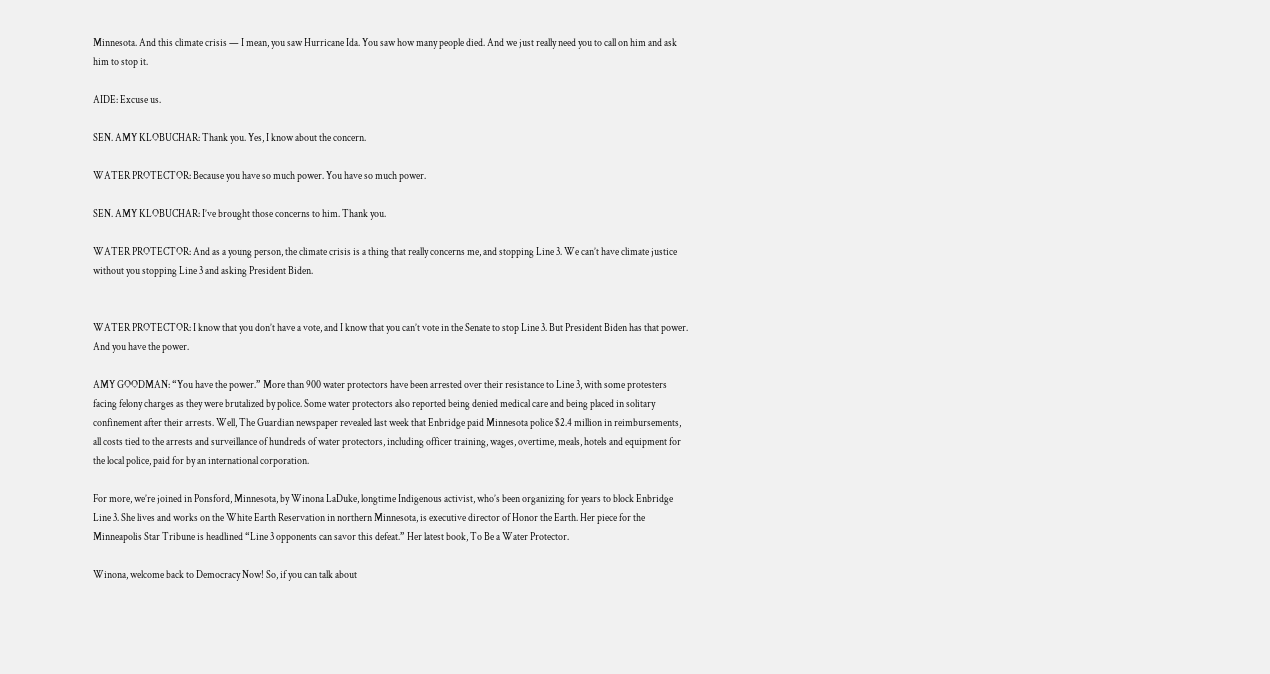Minnesota. And this climate crisis — I mean, you saw Hurricane Ida. You saw how many people died. And we just really need you to call on him and ask him to stop it.

AIDE: Excuse us.

SEN. AMY KLOBUCHAR: Thank you. Yes, I know about the concern.

WATER PROTECTOR: Because you have so much power. You have so much power.

SEN. AMY KLOBUCHAR: I’ve brought those concerns to him. Thank you.

WATER PROTECTOR: And as a young person, the climate crisis is a thing that really concerns me, and stopping Line 3. We can’t have climate justice without you stopping Line 3 and asking President Biden.


WATER PROTECTOR: I know that you don’t have a vote, and I know that you can’t vote in the Senate to stop Line 3. But President Biden has that power. And you have the power.

AMY GOODMAN: “You have the power.” More than 900 water protectors have been arrested over their resistance to Line 3, with some protesters facing felony charges as they were brutalized by police. Some water protectors also reported being denied medical care and being placed in solitary confinement after their arrests. Well, The Guardian newspaper revealed last week that Enbridge paid Minnesota police $2.4 million in reimbursements, all costs tied to the arrests and surveillance of hundreds of water protectors, including officer training, wages, overtime, meals, hotels and equipment for the local police, paid for by an international corporation.

For more, we’re joined in Ponsford, Minnesota, by Winona LaDuke, longtime Indigenous activist, who’s been organizing for years to block Enbridge Line 3. She lives and works on the White Earth Reservation in northern Minnesota, is executive director of Honor the Earth. Her piece for the Minneapolis Star Tribune is headlined “Line 3 opponents can savor this defeat.” Her latest book, To Be a Water Protector.

Winona, welcome back to Democracy Now! So, if you can talk about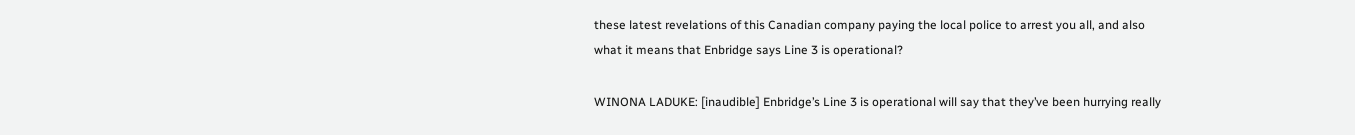these latest revelations of this Canadian company paying the local police to arrest you all, and also what it means that Enbridge says Line 3 is operational?

WINONA LADUKE: [inaudible] Enbridge’s Line 3 is operational will say that they’ve been hurrying really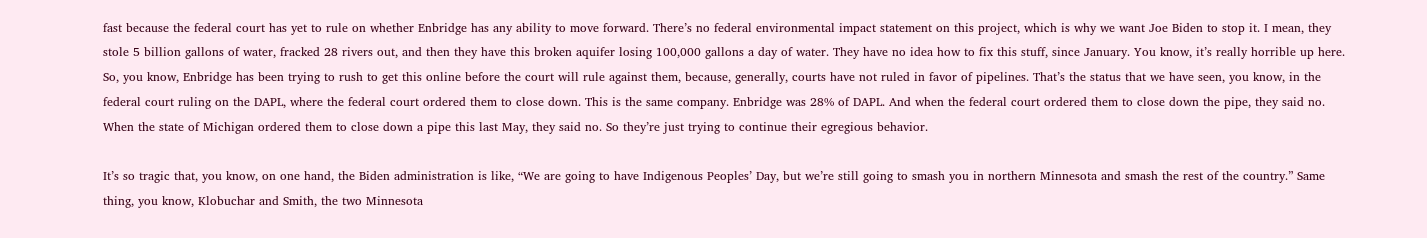fast because the federal court has yet to rule on whether Enbridge has any ability to move forward. There’s no federal environmental impact statement on this project, which is why we want Joe Biden to stop it. I mean, they stole 5 billion gallons of water, fracked 28 rivers out, and then they have this broken aquifer losing 100,000 gallons a day of water. They have no idea how to fix this stuff, since January. You know, it’s really horrible up here. So, you know, Enbridge has been trying to rush to get this online before the court will rule against them, because, generally, courts have not ruled in favor of pipelines. That’s the status that we have seen, you know, in the federal court ruling on the DAPL, where the federal court ordered them to close down. This is the same company. Enbridge was 28% of DAPL. And when the federal court ordered them to close down the pipe, they said no. When the state of Michigan ordered them to close down a pipe this last May, they said no. So they’re just trying to continue their egregious behavior.

It’s so tragic that, you know, on one hand, the Biden administration is like, “We are going to have Indigenous Peoples’ Day, but we’re still going to smash you in northern Minnesota and smash the rest of the country.” Same thing, you know, Klobuchar and Smith, the two Minnesota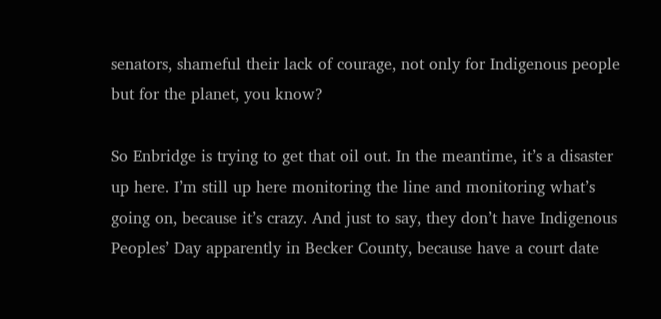senators, shameful their lack of courage, not only for Indigenous people but for the planet, you know?

So Enbridge is trying to get that oil out. In the meantime, it’s a disaster up here. I’m still up here monitoring the line and monitoring what’s going on, because it’s crazy. And just to say, they don’t have Indigenous Peoples’ Day apparently in Becker County, because have a court date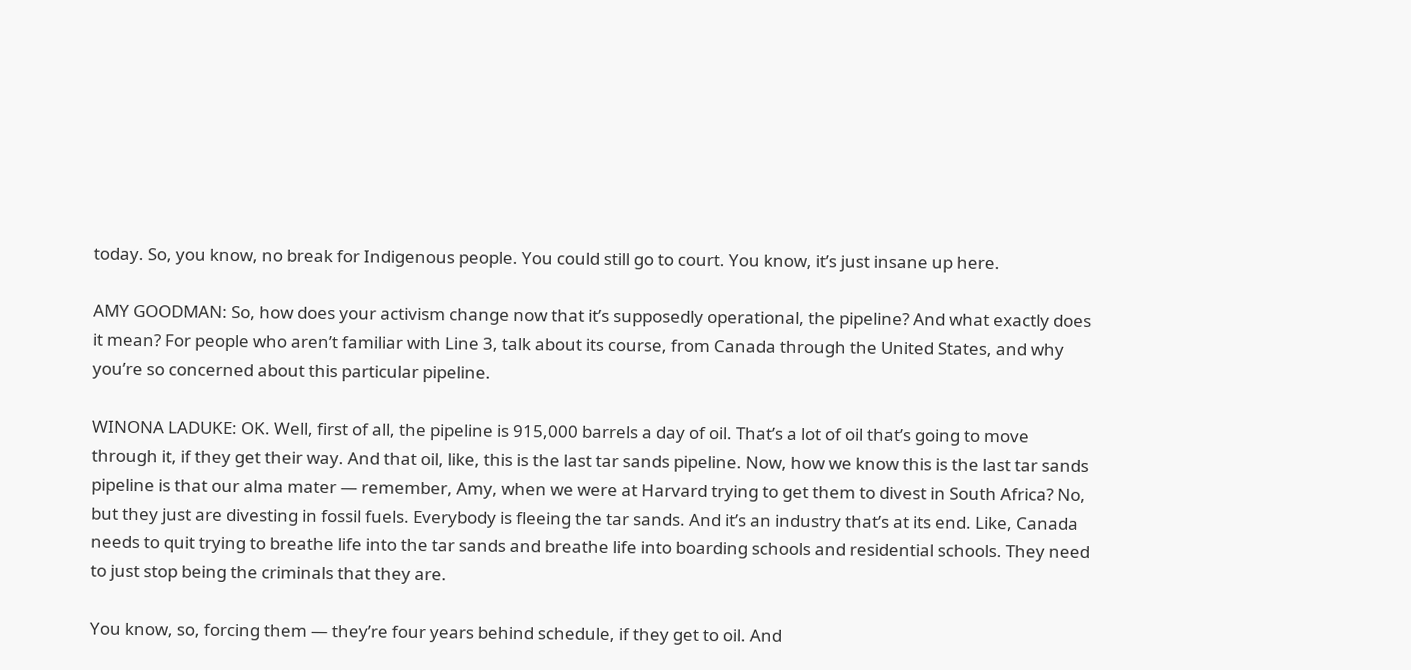today. So, you know, no break for Indigenous people. You could still go to court. You know, it’s just insane up here.

AMY GOODMAN: So, how does your activism change now that it’s supposedly operational, the pipeline? And what exactly does it mean? For people who aren’t familiar with Line 3, talk about its course, from Canada through the United States, and why you’re so concerned about this particular pipeline.

WINONA LADUKE: OK. Well, first of all, the pipeline is 915,000 barrels a day of oil. That’s a lot of oil that’s going to move through it, if they get their way. And that oil, like, this is the last tar sands pipeline. Now, how we know this is the last tar sands pipeline is that our alma mater — remember, Amy, when we were at Harvard trying to get them to divest in South Africa? No, but they just are divesting in fossil fuels. Everybody is fleeing the tar sands. And it’s an industry that’s at its end. Like, Canada needs to quit trying to breathe life into the tar sands and breathe life into boarding schools and residential schools. They need to just stop being the criminals that they are.

You know, so, forcing them — they’re four years behind schedule, if they get to oil. And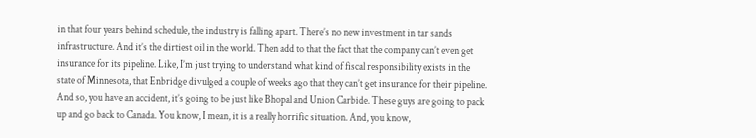in that four years behind schedule, the industry is falling apart. There’s no new investment in tar sands infrastructure. And it’s the dirtiest oil in the world. Then add to that the fact that the company can’t even get insurance for its pipeline. Like, I’m just trying to understand what kind of fiscal responsibility exists in the state of Minnesota, that Enbridge divulged a couple of weeks ago that they can’t get insurance for their pipeline. And so, you have an accident, it’s going to be just like Bhopal and Union Carbide. These guys are going to pack up and go back to Canada. You know, I mean, it is a really horrific situation. And, you know,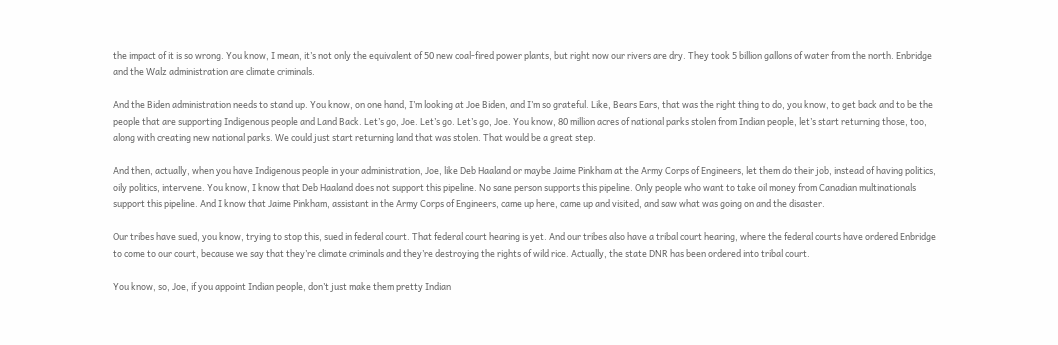the impact of it is so wrong. You know, I mean, it’s not only the equivalent of 50 new coal-fired power plants, but right now our rivers are dry. They took 5 billion gallons of water from the north. Enbridge and the Walz administration are climate criminals.

And the Biden administration needs to stand up. You know, on one hand, I’m looking at Joe Biden, and I’m so grateful. Like, Bears Ears, that was the right thing to do, you know, to get back and to be the people that are supporting Indigenous people and Land Back. Let’s go, Joe. Let’s go. Let’s go, Joe. You know, 80 million acres of national parks stolen from Indian people, let’s start returning those, too, along with creating new national parks. We could just start returning land that was stolen. That would be a great step.

And then, actually, when you have Indigenous people in your administration, Joe, like Deb Haaland or maybe Jaime Pinkham at the Army Corps of Engineers, let them do their job, instead of having politics, oily politics, intervene. You know, I know that Deb Haaland does not support this pipeline. No sane person supports this pipeline. Only people who want to take oil money from Canadian multinationals support this pipeline. And I know that Jaime Pinkham, assistant in the Army Corps of Engineers, came up here, came up and visited, and saw what was going on and the disaster.

Our tribes have sued, you know, trying to stop this, sued in federal court. That federal court hearing is yet. And our tribes also have a tribal court hearing, where the federal courts have ordered Enbridge to come to our court, because we say that they’re climate criminals and they’re destroying the rights of wild rice. Actually, the state DNR has been ordered into tribal court.

You know, so, Joe, if you appoint Indian people, don’t just make them pretty Indian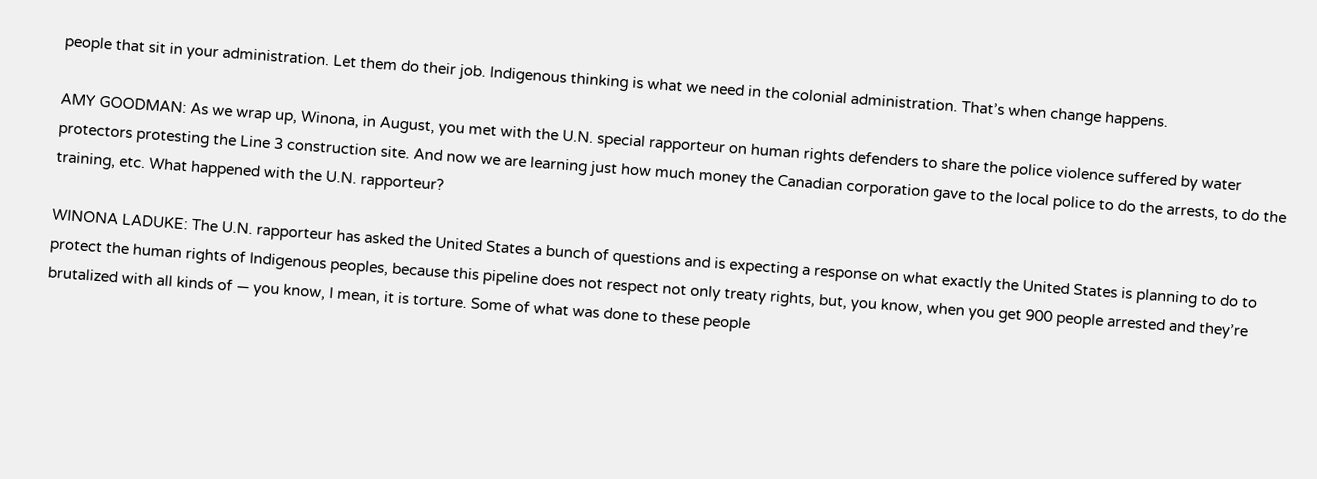people that sit in your administration. Let them do their job. Indigenous thinking is what we need in the colonial administration. That’s when change happens.

AMY GOODMAN: As we wrap up, Winona, in August, you met with the U.N. special rapporteur on human rights defenders to share the police violence suffered by water protectors protesting the Line 3 construction site. And now we are learning just how much money the Canadian corporation gave to the local police to do the arrests, to do the training, etc. What happened with the U.N. rapporteur?

WINONA LADUKE: The U.N. rapporteur has asked the United States a bunch of questions and is expecting a response on what exactly the United States is planning to do to protect the human rights of Indigenous peoples, because this pipeline does not respect not only treaty rights, but, you know, when you get 900 people arrested and they’re brutalized with all kinds of — you know, I mean, it is torture. Some of what was done to these people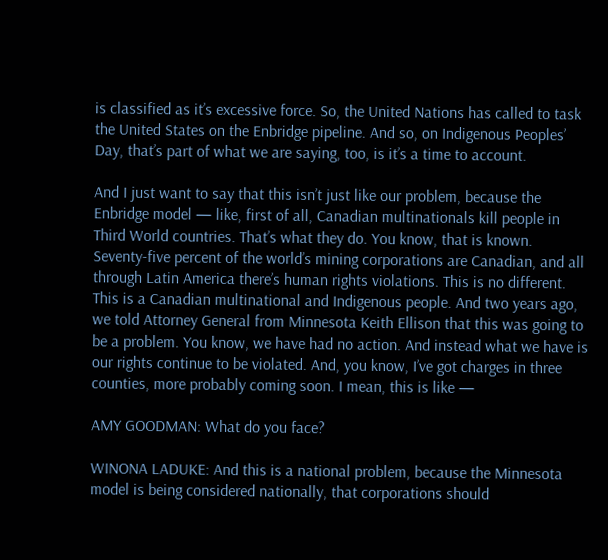is classified as it’s excessive force. So, the United Nations has called to task the United States on the Enbridge pipeline. And so, on Indigenous Peoples’ Day, that’s part of what we are saying, too, is it’s a time to account.

And I just want to say that this isn’t just like our problem, because the Enbridge model — like, first of all, Canadian multinationals kill people in Third World countries. That’s what they do. You know, that is known. Seventy-five percent of the world’s mining corporations are Canadian, and all through Latin America there’s human rights violations. This is no different. This is a Canadian multinational and Indigenous people. And two years ago, we told Attorney General from Minnesota Keith Ellison that this was going to be a problem. You know, we have had no action. And instead what we have is our rights continue to be violated. And, you know, I’ve got charges in three counties, more probably coming soon. I mean, this is like —

AMY GOODMAN: What do you face?

WINONA LADUKE: And this is a national problem, because the Minnesota model is being considered nationally, that corporations should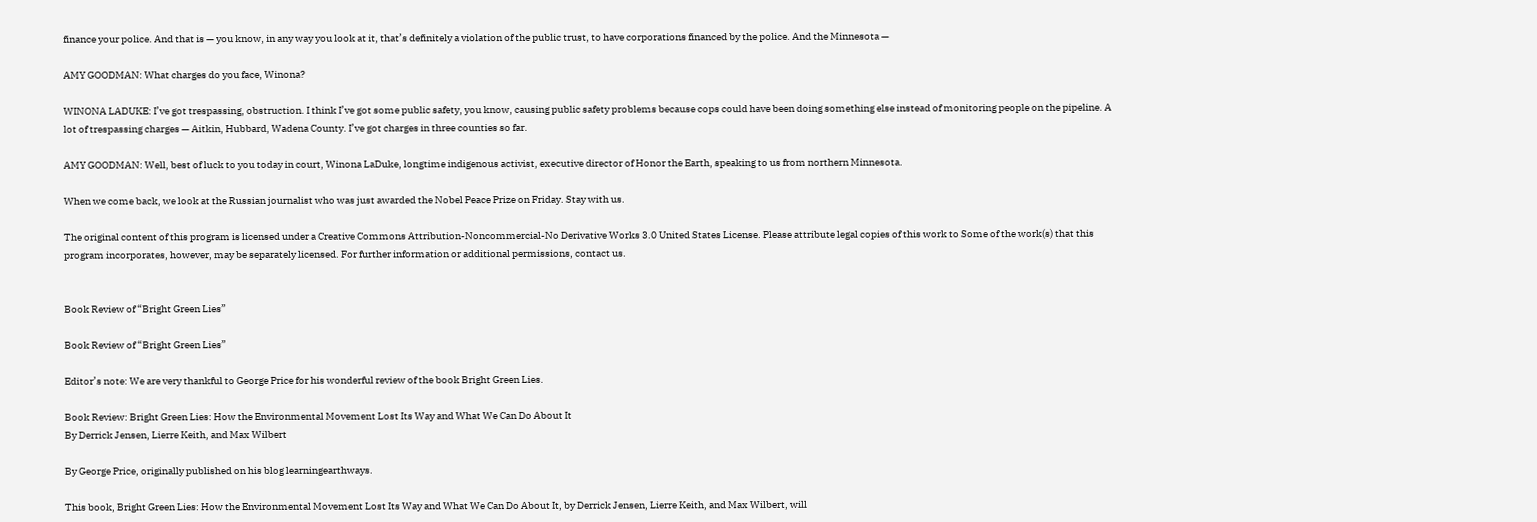finance your police. And that is — you know, in any way you look at it, that’s definitely a violation of the public trust, to have corporations financed by the police. And the Minnesota —

AMY GOODMAN: What charges do you face, Winona?

WINONA LADUKE: I’ve got trespassing, obstruction. I think I’ve got some public safety, you know, causing public safety problems because cops could have been doing something else instead of monitoring people on the pipeline. A lot of trespassing charges — Aitkin, Hubbard, Wadena County. I’ve got charges in three counties so far.

AMY GOODMAN: Well, best of luck to you today in court, Winona LaDuke, longtime indigenous activist, executive director of Honor the Earth, speaking to us from northern Minnesota.

When we come back, we look at the Russian journalist who was just awarded the Nobel Peace Prize on Friday. Stay with us.

The original content of this program is licensed under a Creative Commons Attribution-Noncommercial-No Derivative Works 3.0 United States License. Please attribute legal copies of this work to Some of the work(s) that this program incorporates, however, may be separately licensed. For further information or additional permissions, contact us.


Book Review of “Bright Green Lies”

Book Review of “Bright Green Lies”

Editor’s note: We are very thankful to George Price for his wonderful review of the book Bright Green Lies.

Book Review: Bright Green Lies: How the Environmental Movement Lost Its Way and What We Can Do About It
By Derrick Jensen, Lierre Keith, and Max Wilbert

By George Price, originally published on his blog learningearthways.

This book, Bright Green Lies: How the Environmental Movement Lost Its Way and What We Can Do About It, by Derrick Jensen, Lierre Keith, and Max Wilbert, will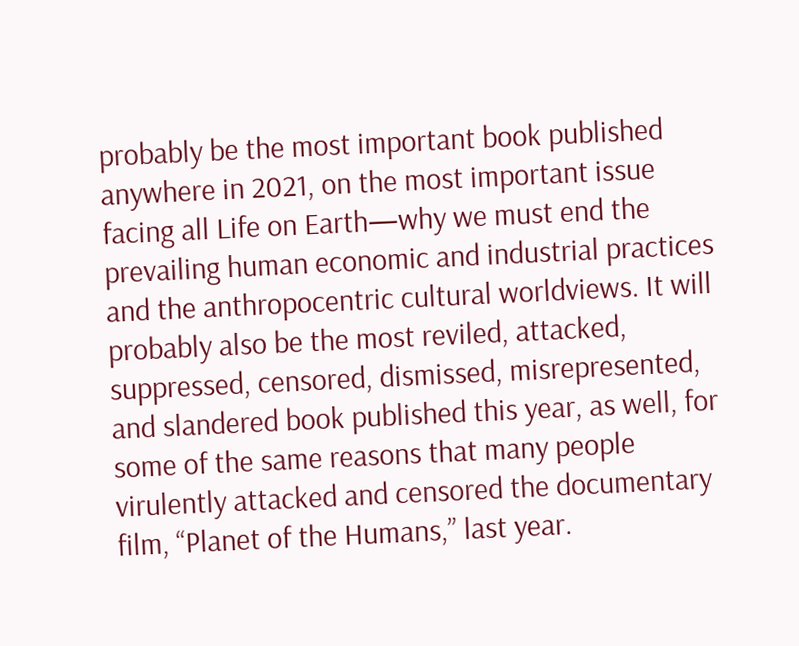probably be the most important book published anywhere in 2021, on the most important issue facing all Life on Earth—why we must end the prevailing human economic and industrial practices and the anthropocentric cultural worldviews. It will probably also be the most reviled, attacked, suppressed, censored, dismissed, misrepresented, and slandered book published this year, as well, for some of the same reasons that many people virulently attacked and censored the documentary film, “Planet of the Humans,” last year.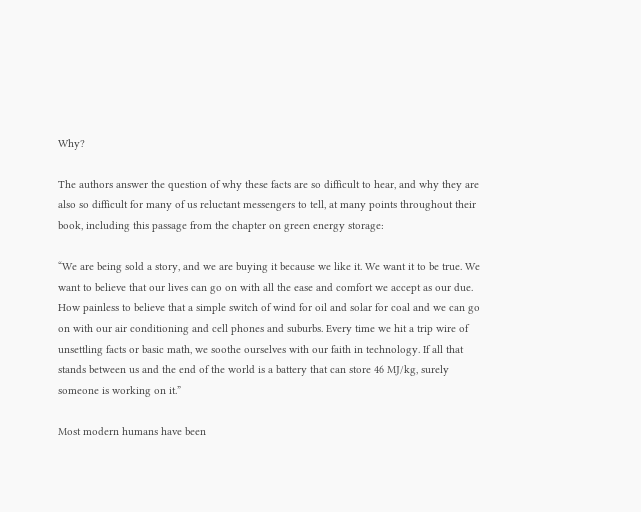Why?

The authors answer the question of why these facts are so difficult to hear, and why they are also so difficult for many of us reluctant messengers to tell, at many points throughout their book, including this passage from the chapter on green energy storage:

“We are being sold a story, and we are buying it because we like it. We want it to be true. We want to believe that our lives can go on with all the ease and comfort we accept as our due. How painless to believe that a simple switch of wind for oil and solar for coal and we can go on with our air conditioning and cell phones and suburbs. Every time we hit a trip wire of unsettling facts or basic math, we soothe ourselves with our faith in technology. If all that stands between us and the end of the world is a battery that can store 46 MJ/kg, surely someone is working on it.”

Most modern humans have been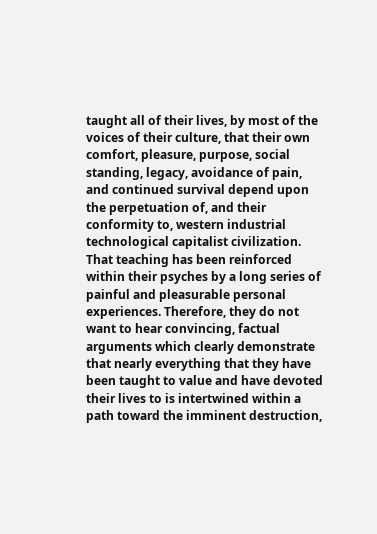taught all of their lives, by most of the voices of their culture, that their own comfort, pleasure, purpose, social standing, legacy, avoidance of pain, and continued survival depend upon the perpetuation of, and their conformity to, western industrial technological capitalist civilization. That teaching has been reinforced within their psyches by a long series of painful and pleasurable personal experiences. Therefore, they do not want to hear convincing, factual arguments which clearly demonstrate that nearly everything that they have been taught to value and have devoted their lives to is intertwined within a path toward the imminent destruction,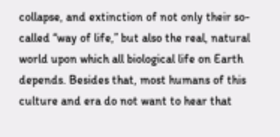collapse, and extinction of not only their so-called “way of life,” but also the real, natural world upon which all biological life on Earth depends. Besides that, most humans of this culture and era do not want to hear that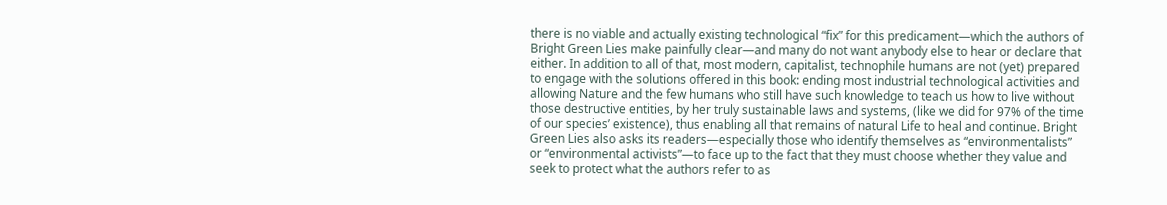there is no viable and actually existing technological “fix” for this predicament—which the authors of Bright Green Lies make painfully clear—and many do not want anybody else to hear or declare that either. In addition to all of that, most modern, capitalist, technophile humans are not (yet) prepared to engage with the solutions offered in this book: ending most industrial technological activities and allowing Nature and the few humans who still have such knowledge to teach us how to live without those destructive entities, by her truly sustainable laws and systems, (like we did for 97% of the time of our species’ existence), thus enabling all that remains of natural Life to heal and continue. Bright Green Lies also asks its readers—especially those who identify themselves as “environmentalists” or “environmental activists”—to face up to the fact that they must choose whether they value and seek to protect what the authors refer to as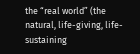the “real world” (the natural, life-giving, life-sustaining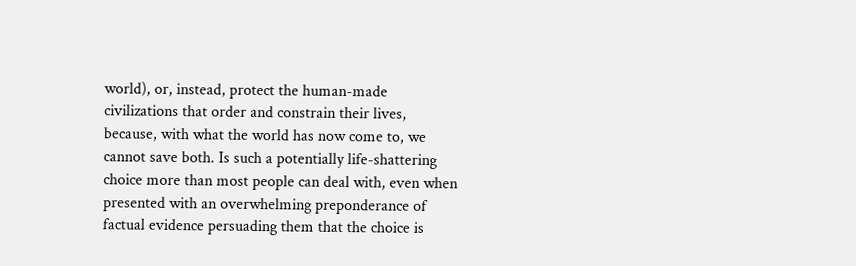world), or, instead, protect the human-made civilizations that order and constrain their lives, because, with what the world has now come to, we cannot save both. Is such a potentially life-shattering choice more than most people can deal with, even when presented with an overwhelming preponderance of factual evidence persuading them that the choice is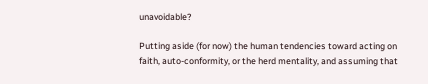unavoidable?

Putting aside (for now) the human tendencies toward acting on faith, auto-conformity, or the herd mentality, and assuming that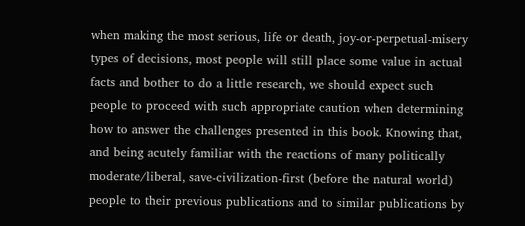when making the most serious, life or death, joy-or-perpetual-misery types of decisions, most people will still place some value in actual facts and bother to do a little research, we should expect such people to proceed with such appropriate caution when determining how to answer the challenges presented in this book. Knowing that, and being acutely familiar with the reactions of many politically moderate/liberal, save-civilization-first (before the natural world) people to their previous publications and to similar publications by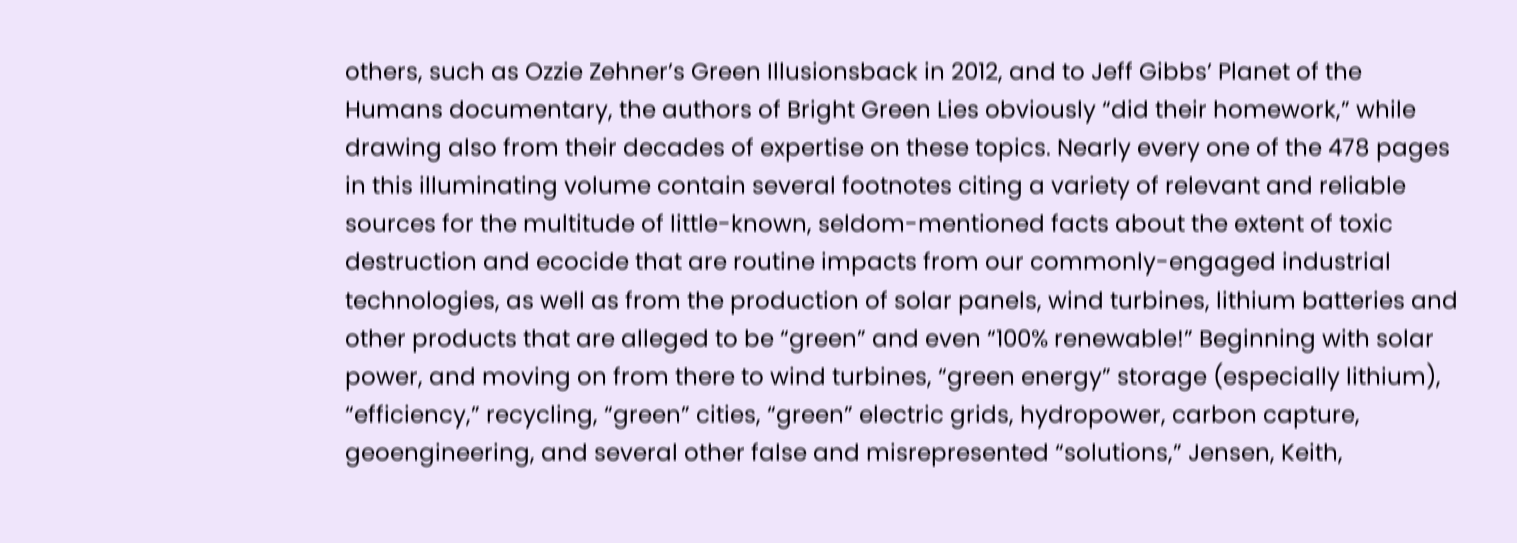others, such as Ozzie Zehner’s Green Illusionsback in 2012, and to Jeff Gibbs’ Planet of the Humans documentary, the authors of Bright Green Lies obviously “did their homework,” while drawing also from their decades of expertise on these topics. Nearly every one of the 478 pages in this illuminating volume contain several footnotes citing a variety of relevant and reliable sources for the multitude of little-known, seldom-mentioned facts about the extent of toxic destruction and ecocide that are routine impacts from our commonly-engaged industrial technologies, as well as from the production of solar panels, wind turbines, lithium batteries and other products that are alleged to be “green” and even “100% renewable!” Beginning with solar power, and moving on from there to wind turbines, “green energy” storage (especially lithium), “efficiency,” recycling, “green” cities, “green” electric grids, hydropower, carbon capture, geoengineering, and several other false and misrepresented “solutions,” Jensen, Keith,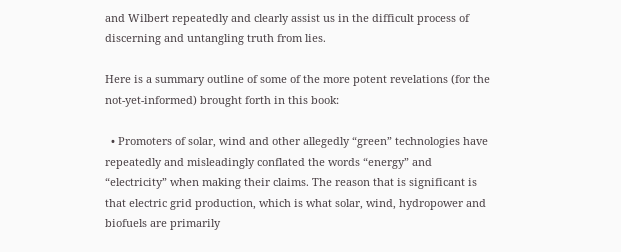and Wilbert repeatedly and clearly assist us in the difficult process of discerning and untangling truth from lies.

Here is a summary outline of some of the more potent revelations (for the not-yet-informed) brought forth in this book:

  • Promoters of solar, wind and other allegedly “green” technologies have repeatedly and misleadingly conflated the words “energy” and “electricity” when making their claims. The reason that is significant is that electric grid production, which is what solar, wind, hydropower and biofuels are primarily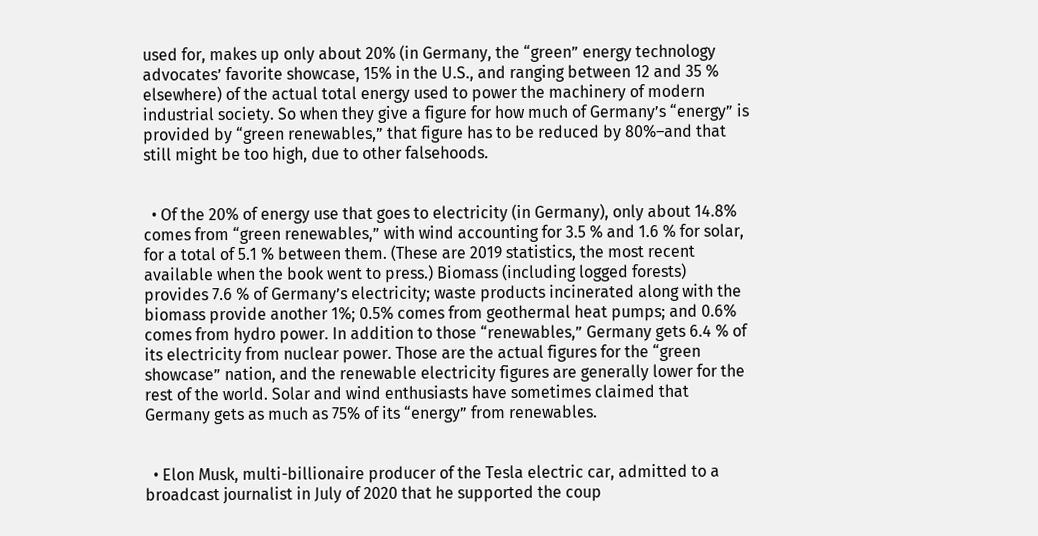used for, makes up only about 20% (in Germany, the “green” energy technology advocates’ favorite showcase, 15% in the U.S., and ranging between 12 and 35 % elsewhere) of the actual total energy used to power the machinery of modern industrial society. So when they give a figure for how much of Germany’s “energy” is provided by “green renewables,” that figure has to be reduced by 80%–and that still might be too high, due to other falsehoods.


  • Of the 20% of energy use that goes to electricity (in Germany), only about 14.8% comes from “green renewables,” with wind accounting for 3.5 % and 1.6 % for solar, for a total of 5.1 % between them. (These are 2019 statistics, the most recent available when the book went to press.) Biomass (including logged forests) provides 7.6 % of Germany’s electricity; waste products incinerated along with the biomass provide another 1%; 0.5% comes from geothermal heat pumps; and 0.6% comes from hydro power. In addition to those “renewables,” Germany gets 6.4 % of its electricity from nuclear power. Those are the actual figures for the “green showcase” nation, and the renewable electricity figures are generally lower for the rest of the world. Solar and wind enthusiasts have sometimes claimed that Germany gets as much as 75% of its “energy” from renewables.


  • Elon Musk, multi-billionaire producer of the Tesla electric car, admitted to a broadcast journalist in July of 2020 that he supported the coup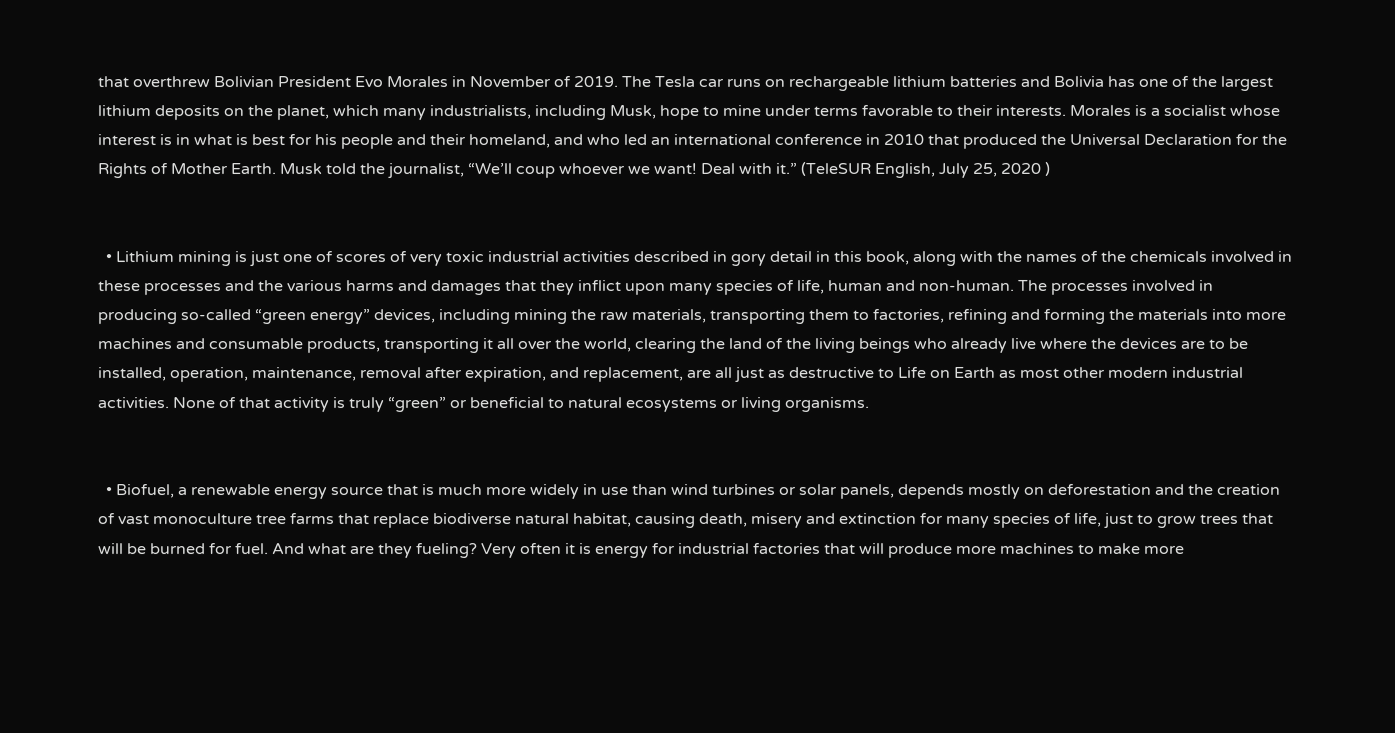that overthrew Bolivian President Evo Morales in November of 2019. The Tesla car runs on rechargeable lithium batteries and Bolivia has one of the largest lithium deposits on the planet, which many industrialists, including Musk, hope to mine under terms favorable to their interests. Morales is a socialist whose interest is in what is best for his people and their homeland, and who led an international conference in 2010 that produced the Universal Declaration for the Rights of Mother Earth. Musk told the journalist, “We’ll coup whoever we want! Deal with it.” (TeleSUR English, July 25, 2020 )


  • Lithium mining is just one of scores of very toxic industrial activities described in gory detail in this book, along with the names of the chemicals involved in these processes and the various harms and damages that they inflict upon many species of life, human and non-human. The processes involved in producing so-called “green energy” devices, including mining the raw materials, transporting them to factories, refining and forming the materials into more machines and consumable products, transporting it all over the world, clearing the land of the living beings who already live where the devices are to be installed, operation, maintenance, removal after expiration, and replacement, are all just as destructive to Life on Earth as most other modern industrial activities. None of that activity is truly “green” or beneficial to natural ecosystems or living organisms.


  • Biofuel, a renewable energy source that is much more widely in use than wind turbines or solar panels, depends mostly on deforestation and the creation of vast monoculture tree farms that replace biodiverse natural habitat, causing death, misery and extinction for many species of life, just to grow trees that will be burned for fuel. And what are they fueling? Very often it is energy for industrial factories that will produce more machines to make more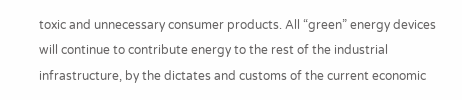toxic and unnecessary consumer products. All “green” energy devices will continue to contribute energy to the rest of the industrial infrastructure, by the dictates and customs of the current economic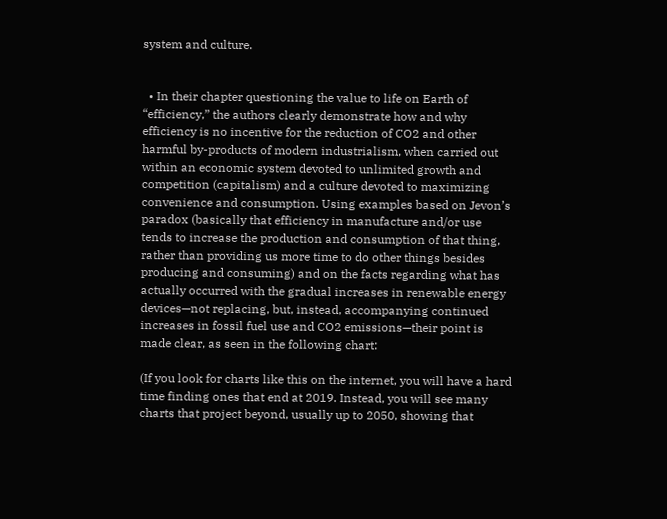system and culture.


  • In their chapter questioning the value to life on Earth of “efficiency,” the authors clearly demonstrate how and why efficiency is no incentive for the reduction of CO2 and other harmful by-products of modern industrialism, when carried out within an economic system devoted to unlimited growth and competition (capitalism) and a culture devoted to maximizing convenience and consumption. Using examples based on Jevon’s paradox (basically that efficiency in manufacture and/or use tends to increase the production and consumption of that thing, rather than providing us more time to do other things besides producing and consuming) and on the facts regarding what has actually occurred with the gradual increases in renewable energy devices—not replacing, but, instead, accompanying continued increases in fossil fuel use and CO2 emissions—their point is made clear, as seen in the following chart:

(If you look for charts like this on the internet, you will have a hard time finding ones that end at 2019. Instead, you will see many charts that project beyond, usually up to 2050, showing that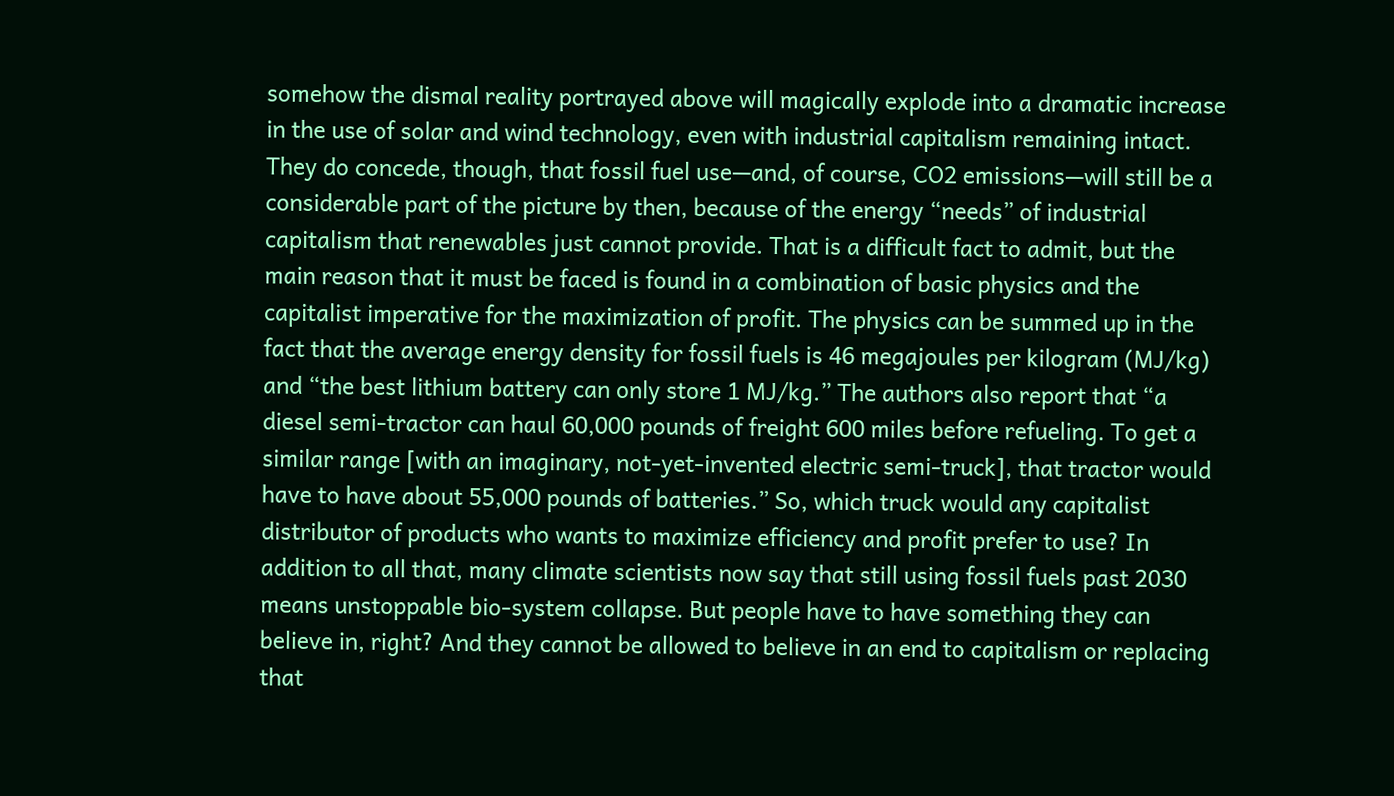somehow the dismal reality portrayed above will magically explode into a dramatic increase in the use of solar and wind technology, even with industrial capitalism remaining intact. They do concede, though, that fossil fuel use—and, of course, CO2 emissions—will still be a considerable part of the picture by then, because of the energy “needs” of industrial capitalism that renewables just cannot provide. That is a difficult fact to admit, but the main reason that it must be faced is found in a combination of basic physics and the capitalist imperative for the maximization of profit. The physics can be summed up in the fact that the average energy density for fossil fuels is 46 megajoules per kilogram (MJ/kg) and “the best lithium battery can only store 1 MJ/kg.” The authors also report that “a diesel semi-tractor can haul 60,000 pounds of freight 600 miles before refueling. To get a similar range [with an imaginary, not-yet-invented electric semi-truck], that tractor would have to have about 55,000 pounds of batteries.” So, which truck would any capitalist distributor of products who wants to maximize efficiency and profit prefer to use? In addition to all that, many climate scientists now say that still using fossil fuels past 2030 means unstoppable bio-system collapse. But people have to have something they can believe in, right? And they cannot be allowed to believe in an end to capitalism or replacing that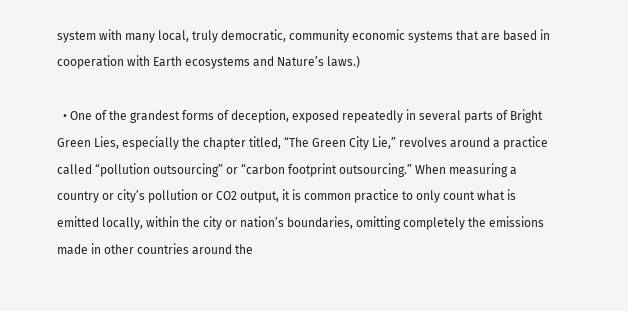system with many local, truly democratic, community economic systems that are based in cooperation with Earth ecosystems and Nature’s laws.)

  • One of the grandest forms of deception, exposed repeatedly in several parts of Bright Green Lies, especially the chapter titled, “The Green City Lie,” revolves around a practice called “pollution outsourcing” or “carbon footprint outsourcing.” When measuring a country or city’s pollution or CO2 output, it is common practice to only count what is emitted locally, within the city or nation’s boundaries, omitting completely the emissions made in other countries around the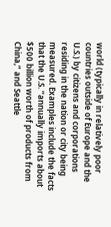world (typically in relatively poor countries outside of Europe and the U.S.) by citizens and corporations residing in the nation or city being measured. Examples include the facts that the U.S. “annually imports about $500 billion worth of products from China,” and Seattle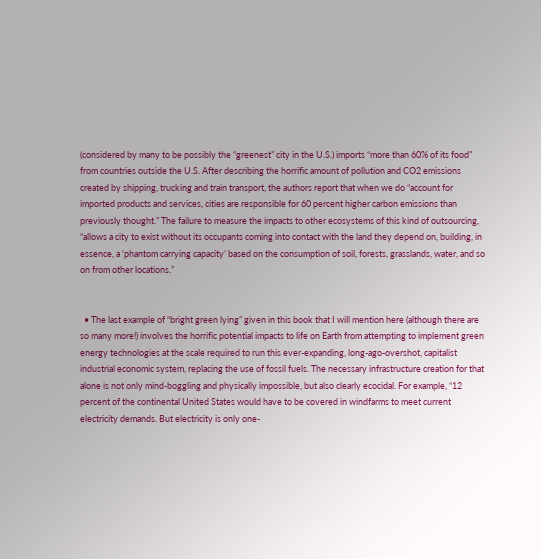(considered by many to be possibly the “greenest” city in the U.S.) imports “more than 60% of its food” from countries outside the U.S. After describing the horrific amount of pollution and CO2 emissions created by shipping, trucking and train transport, the authors report that when we do “account for imported products and services, cities are responsible for 60 percent higher carbon emissions than previously thought.” The failure to measure the impacts to other ecosystems of this kind of outsourcing, “allows a city to exist without its occupants coming into contact with the land they depend on, building, in essence, a ‘phantom carrying capacity’ based on the consumption of soil, forests, grasslands, water, and so on from other locations.”


  • The last example of “bright green lying” given in this book that I will mention here (although there are so many more!) involves the horrific potential impacts to life on Earth from attempting to implement green energy technologies at the scale required to run this ever-expanding, long-ago-overshot, capitalist industrial economic system, replacing the use of fossil fuels. The necessary infrastructure creation for that alone is not only mind-boggling and physically impossible, but also clearly ecocidal. For example, “12 percent of the continental United States would have to be covered in windfarms to meet current electricity demands. But electricity is only one-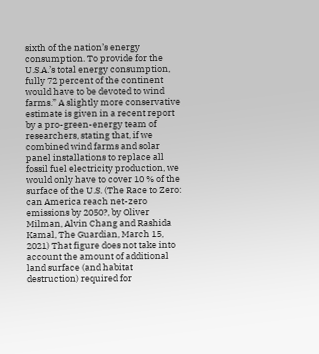sixth of the nation’s energy consumption. To provide for the U.S.A.’s total energy consumption, fully 72 percent of the continent would have to be devoted to wind farms.” A slightly more conservative estimate is given in a recent report by a pro-green-energy team of researchers, stating that, if we combined wind farms and solar panel installations to replace all fossil fuel electricity production, we would only have to cover 10 % of the surface of the U.S. (The Race to Zero: can America reach net-zero emissions by 2050?, by Oliver Milman, Alvin Chang and Rashida Kamal, The Guardian, March 15, 2021) That figure does not take into account the amount of additional land surface (and habitat destruction) required for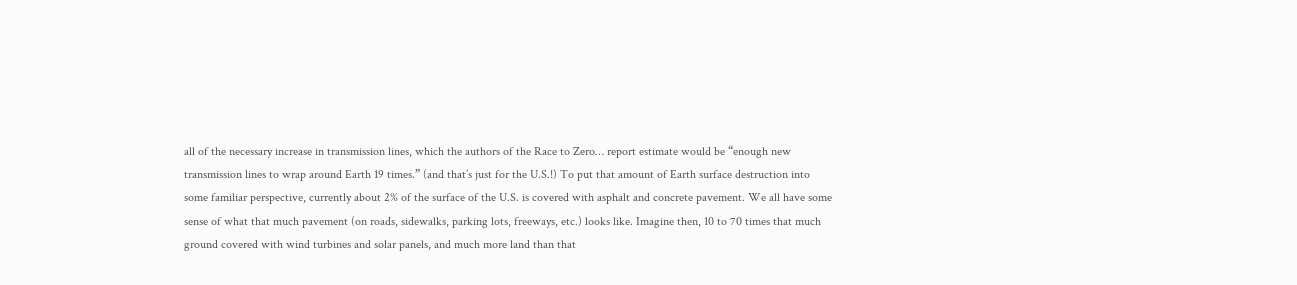all of the necessary increase in transmission lines, which the authors of the Race to Zero… report estimate would be “enough new transmission lines to wrap around Earth 19 times.” (and that’s just for the U.S.!) To put that amount of Earth surface destruction into some familiar perspective, currently about 2% of the surface of the U.S. is covered with asphalt and concrete pavement. We all have some sense of what that much pavement (on roads, sidewalks, parking lots, freeways, etc.) looks like. Imagine then, 10 to 70 times that much ground covered with wind turbines and solar panels, and much more land than that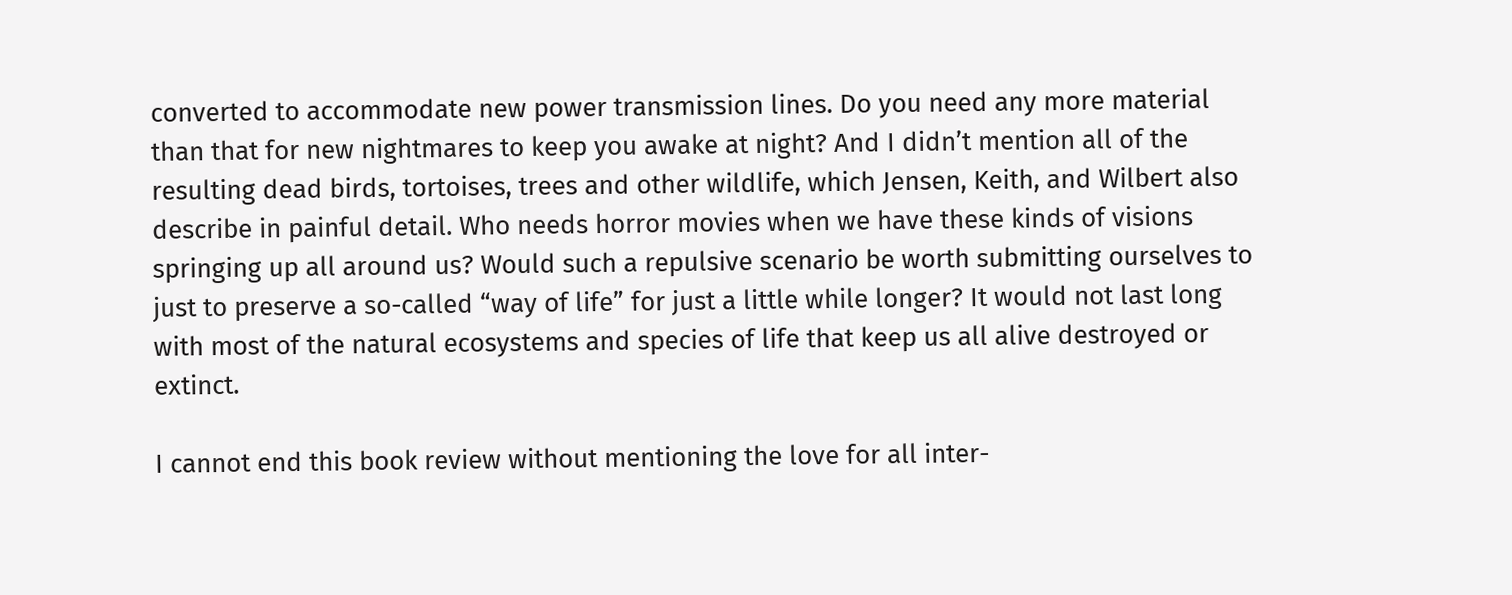converted to accommodate new power transmission lines. Do you need any more material than that for new nightmares to keep you awake at night? And I didn’t mention all of the resulting dead birds, tortoises, trees and other wildlife, which Jensen, Keith, and Wilbert also describe in painful detail. Who needs horror movies when we have these kinds of visions springing up all around us? Would such a repulsive scenario be worth submitting ourselves to just to preserve a so-called “way of life” for just a little while longer? It would not last long with most of the natural ecosystems and species of life that keep us all alive destroyed or extinct.

I cannot end this book review without mentioning the love for all inter-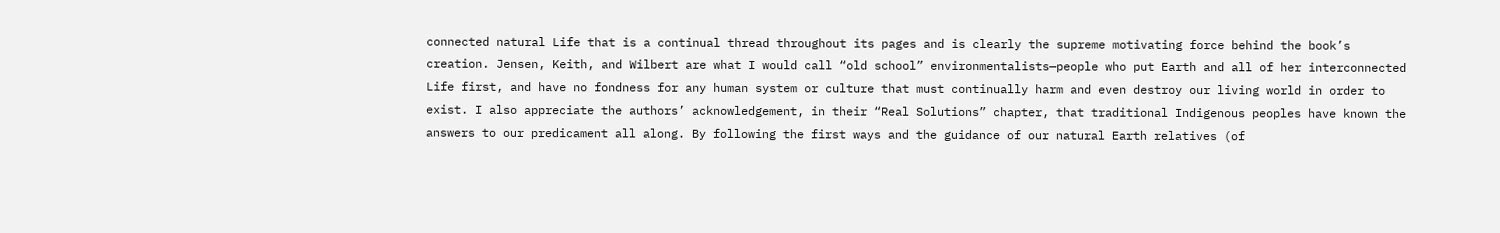connected natural Life that is a continual thread throughout its pages and is clearly the supreme motivating force behind the book’s creation. Jensen, Keith, and Wilbert are what I would call “old school” environmentalists—people who put Earth and all of her interconnected Life first, and have no fondness for any human system or culture that must continually harm and even destroy our living world in order to exist. I also appreciate the authors’ acknowledgement, in their “Real Solutions” chapter, that traditional Indigenous peoples have known the answers to our predicament all along. By following the first ways and the guidance of our natural Earth relatives (of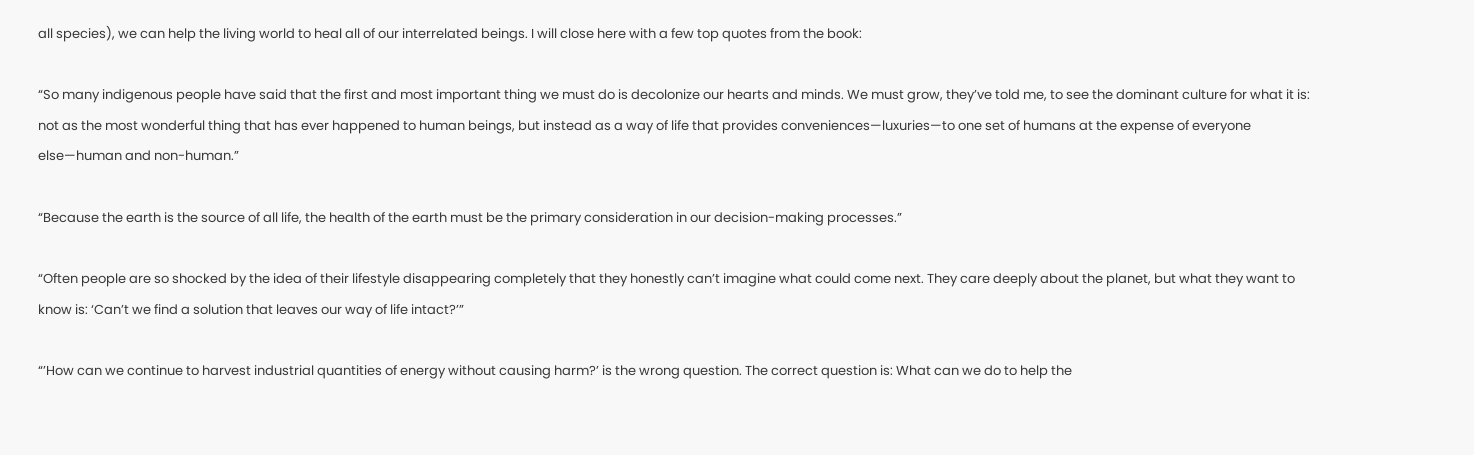all species), we can help the living world to heal all of our interrelated beings. I will close here with a few top quotes from the book:

“So many indigenous people have said that the first and most important thing we must do is decolonize our hearts and minds. We must grow, they’ve told me, to see the dominant culture for what it is: not as the most wonderful thing that has ever happened to human beings, but instead as a way of life that provides conveniences—luxuries—to one set of humans at the expense of everyone else—human and non-human.”

“Because the earth is the source of all life, the health of the earth must be the primary consideration in our decision-making processes.”

“Often people are so shocked by the idea of their lifestyle disappearing completely that they honestly can’t imagine what could come next. They care deeply about the planet, but what they want to know is: ‘Can’t we find a solution that leaves our way of life intact?’”

“’How can we continue to harvest industrial quantities of energy without causing harm?’ is the wrong question. The correct question is: What can we do to help the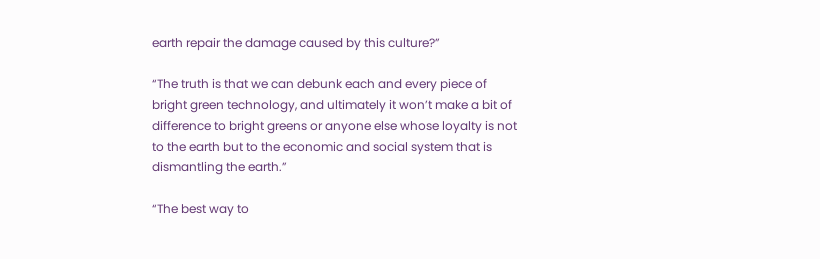earth repair the damage caused by this culture?”

“The truth is that we can debunk each and every piece of bright green technology, and ultimately it won’t make a bit of difference to bright greens or anyone else whose loyalty is not to the earth but to the economic and social system that is dismantling the earth.”

“The best way to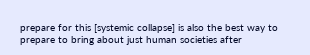prepare for this [systemic collapse] is also the best way to prepare to bring about just human societies after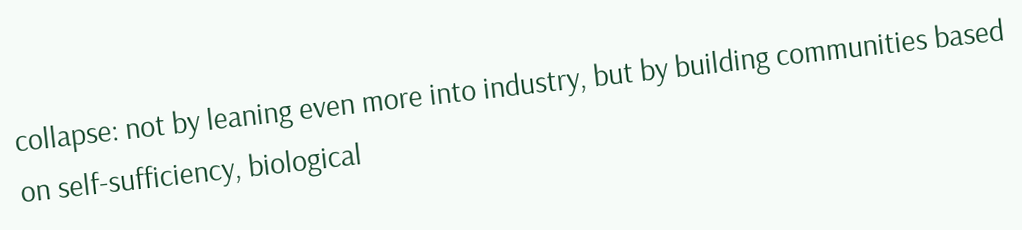collapse: not by leaning even more into industry, but by building communities based on self-sufficiency, biological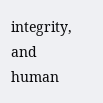integrity, and human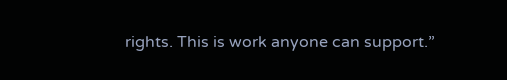rights. This is work anyone can support.”